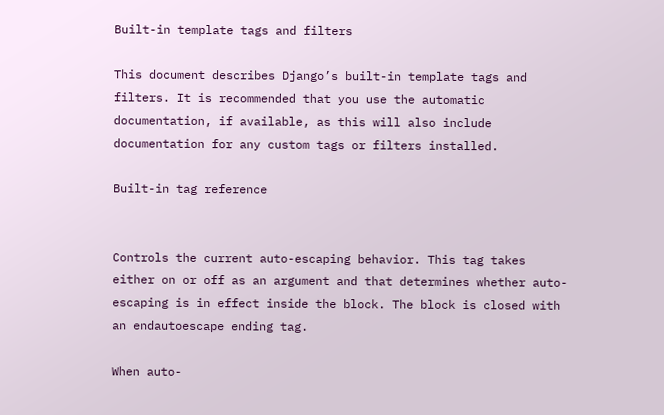Built-in template tags and filters

This document describes Django’s built-in template tags and filters. It is recommended that you use the automatic documentation, if available, as this will also include documentation for any custom tags or filters installed.

Built-in tag reference


Controls the current auto-escaping behavior. This tag takes either on or off as an argument and that determines whether auto-escaping is in effect inside the block. The block is closed with an endautoescape ending tag.

When auto-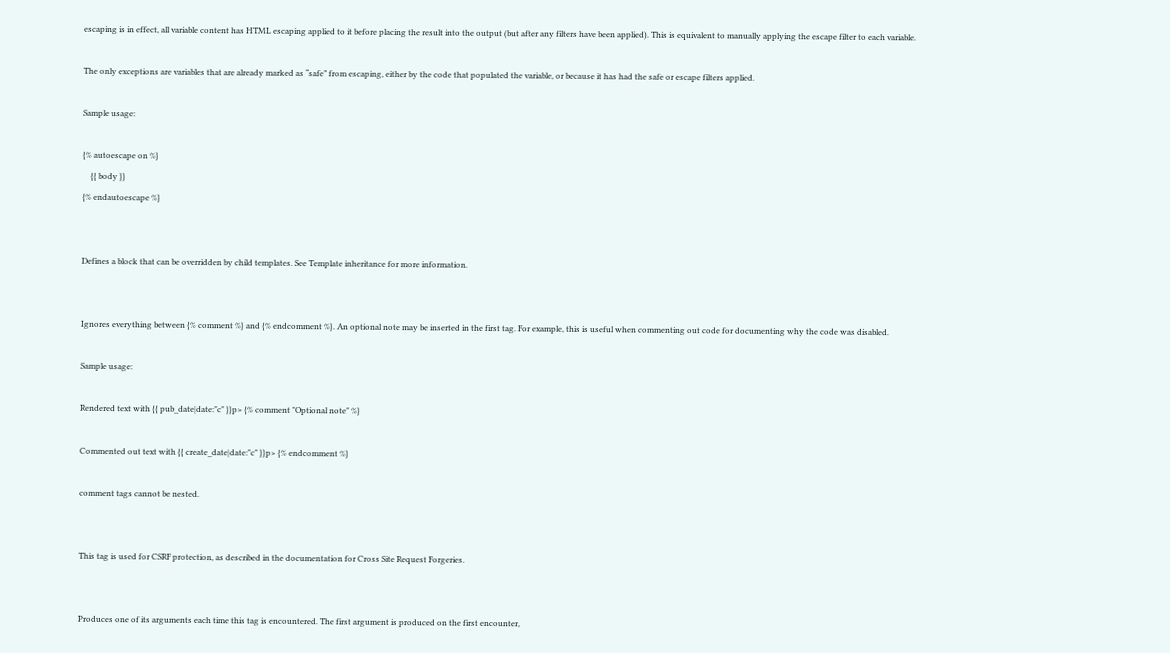escaping is in effect, all variable content has HTML escaping applied to it before placing the result into the output (but after any filters have been applied). This is equivalent to manually applying the escape filter to each variable.

The only exceptions are variables that are already marked as “safe” from escaping, either by the code that populated the variable, or because it has had the safe or escape filters applied.

Sample usage:

{% autoescape on %}
    {{ body }}
{% endautoescape %}


Defines a block that can be overridden by child templates. See Template inheritance for more information.


Ignores everything between {% comment %} and {% endcomment %}. An optional note may be inserted in the first tag. For example, this is useful when commenting out code for documenting why the code was disabled.

Sample usage:

Rendered text with {{ pub_date|date:"c" }}p> {% comment "Optional note" %}

Commented out text with {{ create_date|date:"c" }}p> {% endcomment %}

comment tags cannot be nested.


This tag is used for CSRF protection, as described in the documentation for Cross Site Request Forgeries.


Produces one of its arguments each time this tag is encountered. The first argument is produced on the first encounter,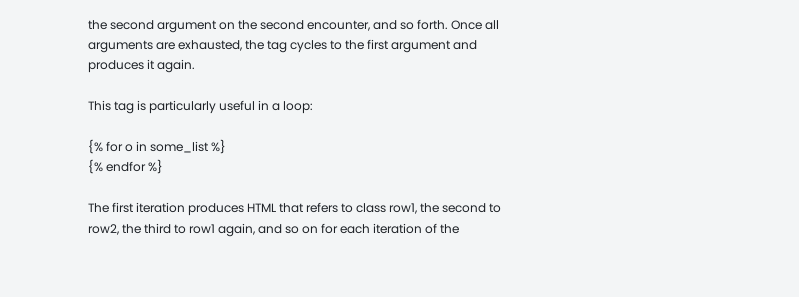the second argument on the second encounter, and so forth. Once all arguments are exhausted, the tag cycles to the first argument and produces it again.

This tag is particularly useful in a loop:

{% for o in some_list %}
{% endfor %}

The first iteration produces HTML that refers to class row1, the second to row2, the third to row1 again, and so on for each iteration of the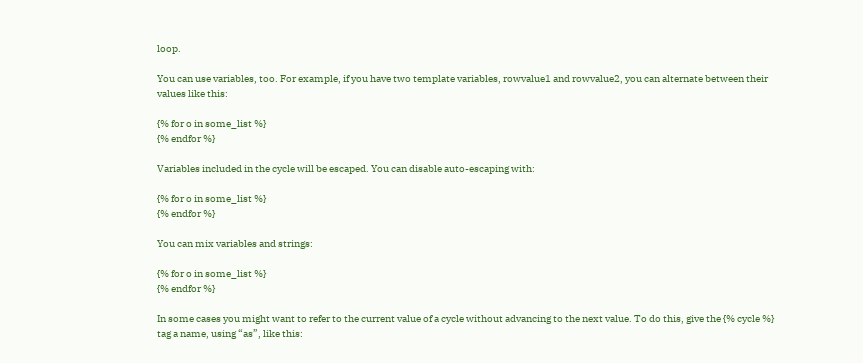loop.

You can use variables, too. For example, if you have two template variables, rowvalue1 and rowvalue2, you can alternate between their values like this:

{% for o in some_list %}
{% endfor %}

Variables included in the cycle will be escaped. You can disable auto-escaping with:

{% for o in some_list %}
{% endfor %}

You can mix variables and strings:

{% for o in some_list %}
{% endfor %}

In some cases you might want to refer to the current value of a cycle without advancing to the next value. To do this, give the {% cycle %} tag a name, using “as”, like this: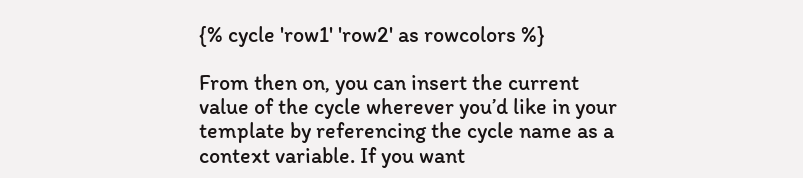{% cycle 'row1' 'row2' as rowcolors %}

From then on, you can insert the current value of the cycle wherever you’d like in your template by referencing the cycle name as a context variable. If you want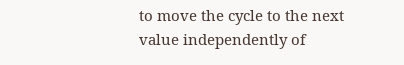to move the cycle to the next value independently of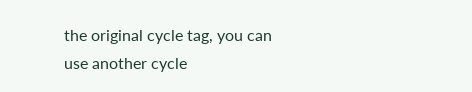the original cycle tag, you can use another cycle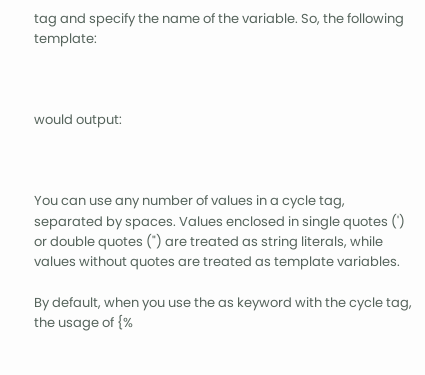tag and specify the name of the variable. So, the following template:



would output:



You can use any number of values in a cycle tag, separated by spaces. Values enclosed in single quotes (') or double quotes (") are treated as string literals, while values without quotes are treated as template variables.

By default, when you use the as keyword with the cycle tag, the usage of {%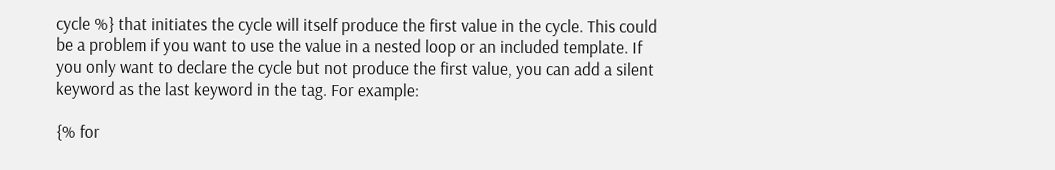cycle %} that initiates the cycle will itself produce the first value in the cycle. This could be a problem if you want to use the value in a nested loop or an included template. If you only want to declare the cycle but not produce the first value, you can add a silent keyword as the last keyword in the tag. For example:

{% for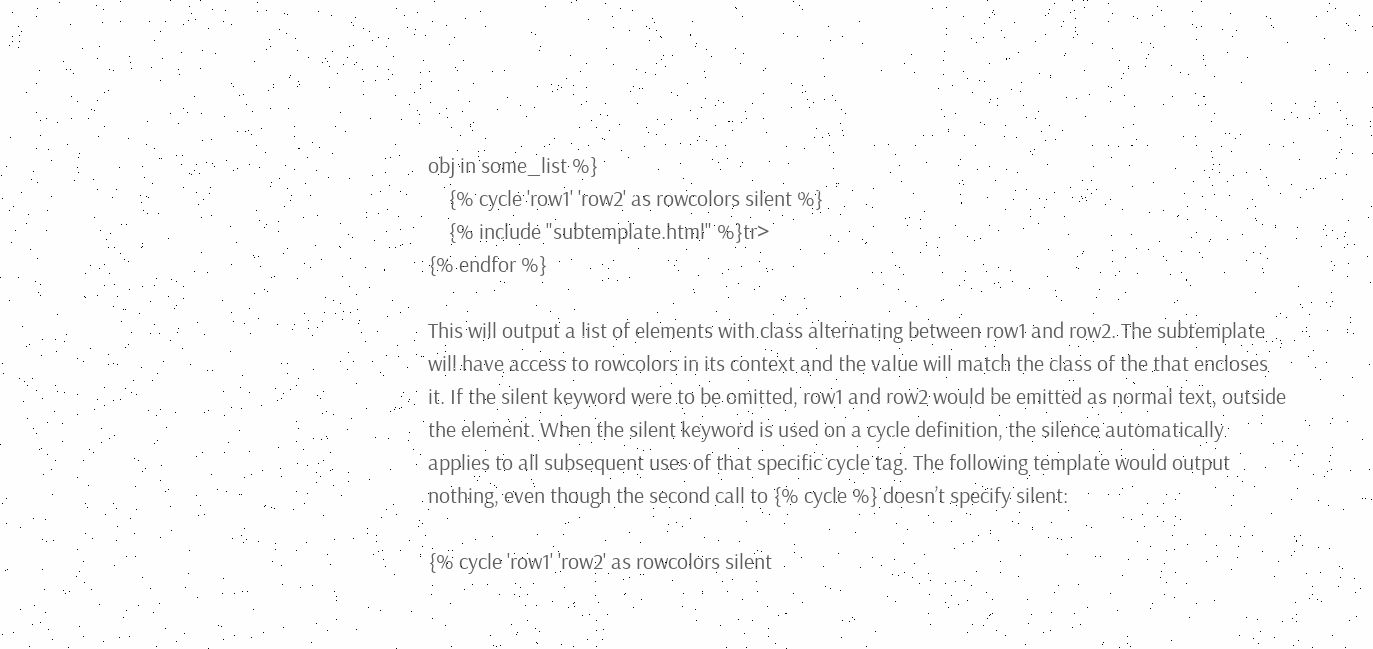obj in some_list %}
    {% cycle 'row1' 'row2' as rowcolors silent %}
    {% include "subtemplate.html" %}tr>
{% endfor %}

This will output a list of elements with class alternating between row1 and row2. The subtemplate will have access to rowcolors in its context and the value will match the class of the that encloses it. If the silent keyword were to be omitted, row1 and row2 would be emitted as normal text, outside the element. When the silent keyword is used on a cycle definition, the silence automatically applies to all subsequent uses of that specific cycle tag. The following template would output nothing, even though the second call to {% cycle %} doesn’t specify silent:

{% cycle 'row1' 'row2' as rowcolors silent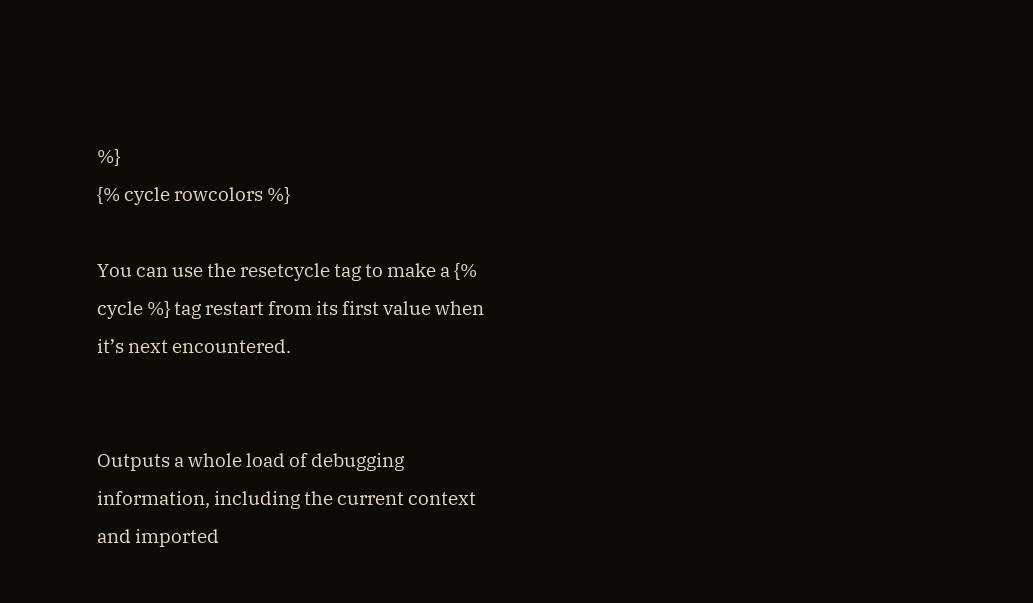%}
{% cycle rowcolors %}

You can use the resetcycle tag to make a {% cycle %} tag restart from its first value when it’s next encountered.


Outputs a whole load of debugging information, including the current context and imported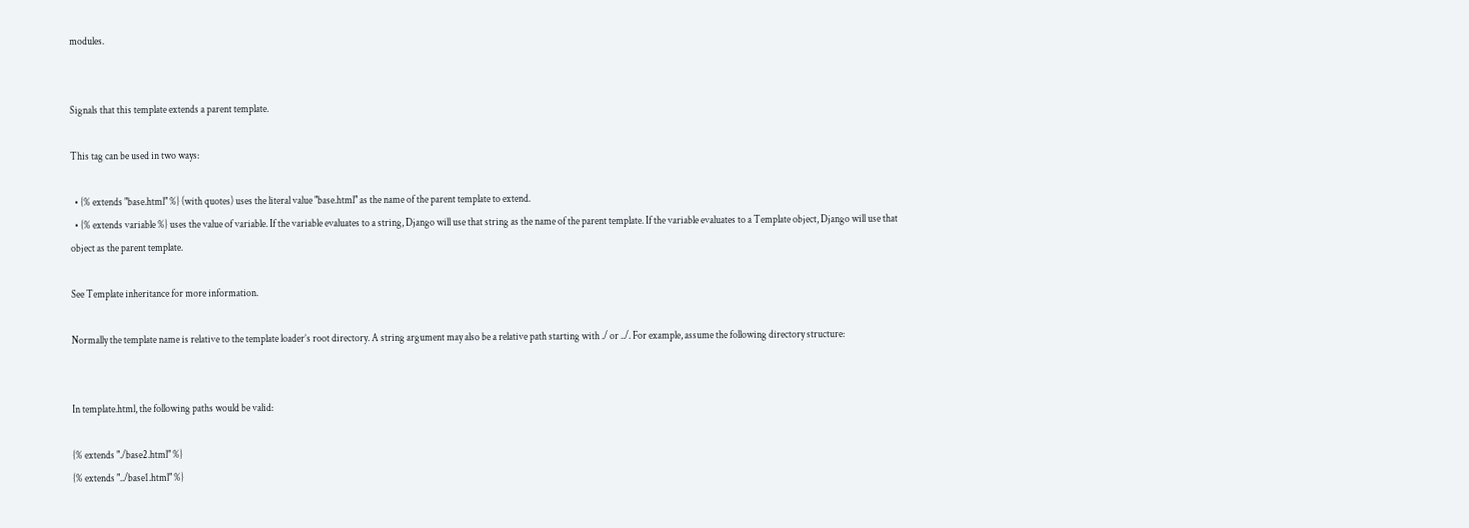modules.


Signals that this template extends a parent template.

This tag can be used in two ways:

  • {% extends "base.html" %} (with quotes) uses the literal value "base.html" as the name of the parent template to extend.
  • {% extends variable %} uses the value of variable. If the variable evaluates to a string, Django will use that string as the name of the parent template. If the variable evaluates to a Template object, Django will use that object as the parent template.

See Template inheritance for more information.

Normally the template name is relative to the template loader’s root directory. A string argument may also be a relative path starting with ./ or ../. For example, assume the following directory structure:


In template.html, the following paths would be valid:

{% extends "./base2.html" %}
{% extends "../base1.html" %}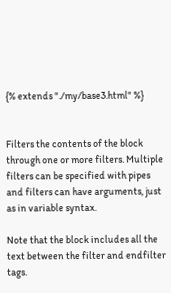{% extends "./my/base3.html" %}


Filters the contents of the block through one or more filters. Multiple filters can be specified with pipes and filters can have arguments, just as in variable syntax.

Note that the block includes all the text between the filter and endfilter tags.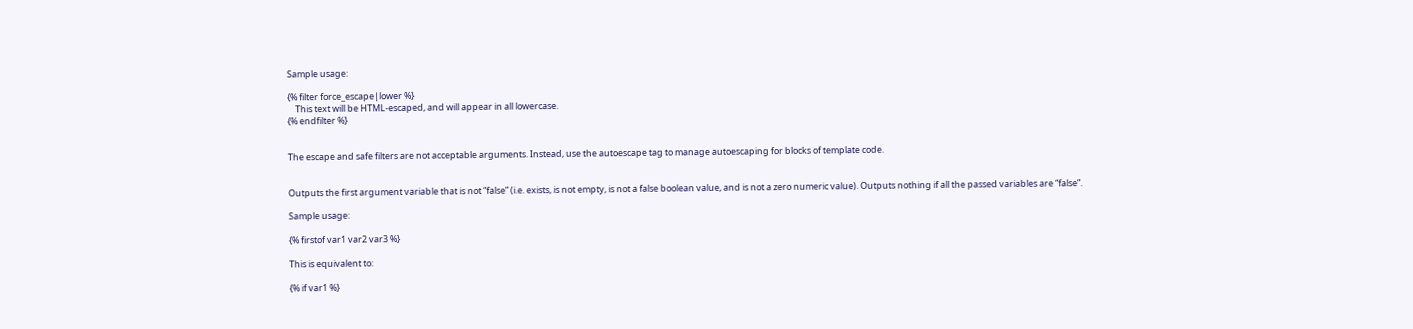Sample usage:

{% filter force_escape|lower %}
    This text will be HTML-escaped, and will appear in all lowercase.
{% endfilter %}


The escape and safe filters are not acceptable arguments. Instead, use the autoescape tag to manage autoescaping for blocks of template code.


Outputs the first argument variable that is not “false” (i.e. exists, is not empty, is not a false boolean value, and is not a zero numeric value). Outputs nothing if all the passed variables are “false”.

Sample usage:

{% firstof var1 var2 var3 %}

This is equivalent to:

{% if var1 %}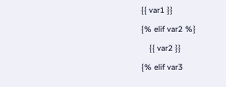{{ var1 }}
{% elif var2 %}
    {{ var2 }}
{% elif var3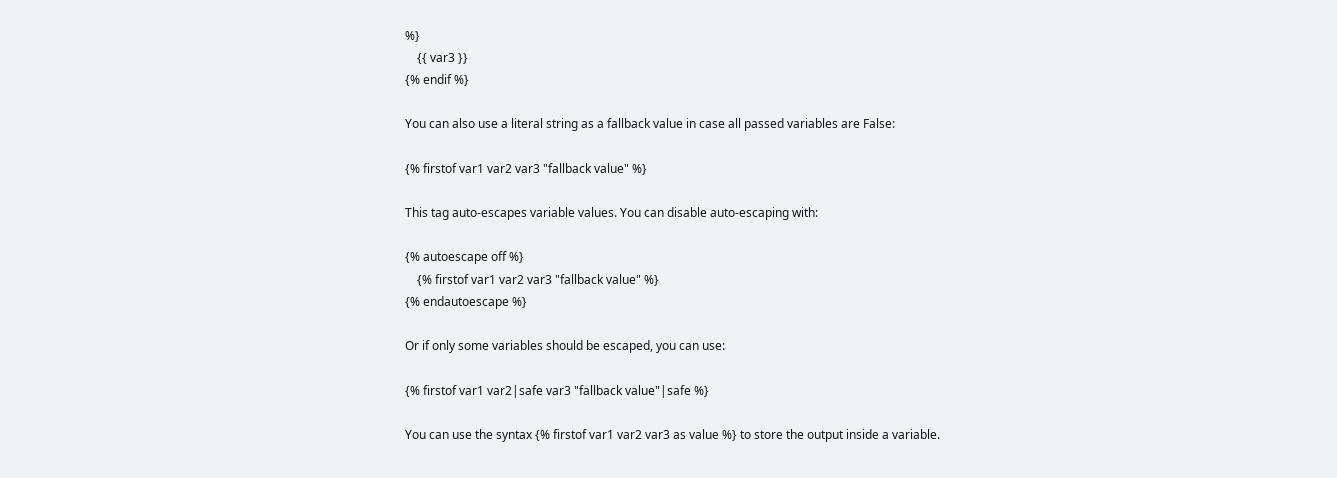%}
    {{ var3 }}
{% endif %}

You can also use a literal string as a fallback value in case all passed variables are False:

{% firstof var1 var2 var3 "fallback value" %}

This tag auto-escapes variable values. You can disable auto-escaping with:

{% autoescape off %}
    {% firstof var1 var2 var3 "fallback value" %}
{% endautoescape %}

Or if only some variables should be escaped, you can use:

{% firstof var1 var2|safe var3 "fallback value"|safe %}

You can use the syntax {% firstof var1 var2 var3 as value %} to store the output inside a variable.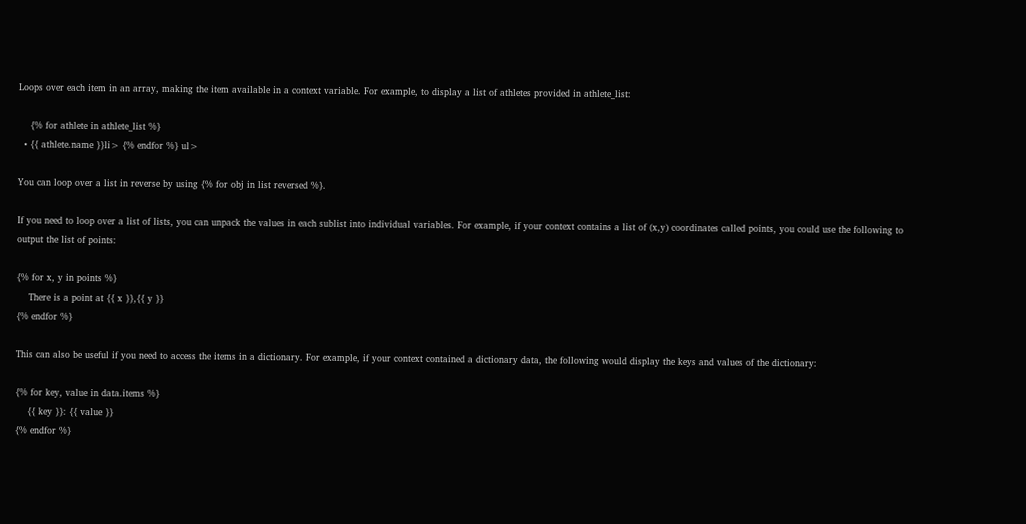Loops over each item in an array, making the item available in a context variable. For example, to display a list of athletes provided in athlete_list:

    {% for athlete in athlete_list %}
  • {{ athlete.name }}li> {% endfor %} ul>

You can loop over a list in reverse by using {% for obj in list reversed %}.

If you need to loop over a list of lists, you can unpack the values in each sublist into individual variables. For example, if your context contains a list of (x,y) coordinates called points, you could use the following to output the list of points:

{% for x, y in points %}
    There is a point at {{ x }},{{ y }}
{% endfor %}

This can also be useful if you need to access the items in a dictionary. For example, if your context contained a dictionary data, the following would display the keys and values of the dictionary:

{% for key, value in data.items %}
    {{ key }}: {{ value }}
{% endfor %}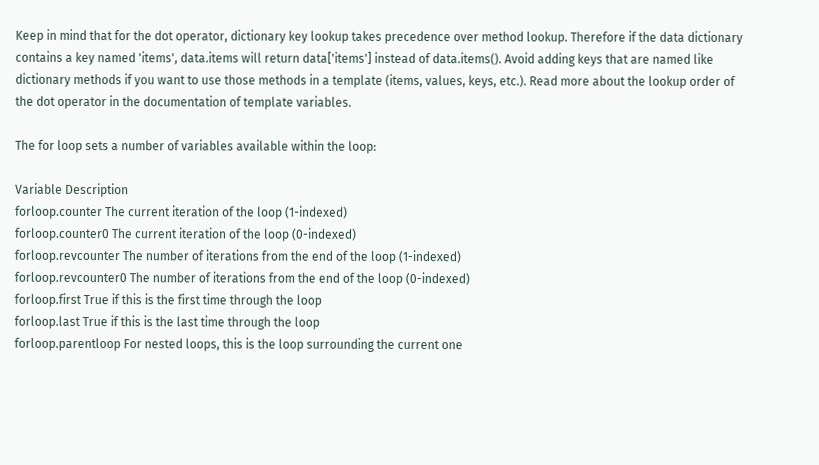Keep in mind that for the dot operator, dictionary key lookup takes precedence over method lookup. Therefore if the data dictionary contains a key named 'items', data.items will return data['items'] instead of data.items(). Avoid adding keys that are named like dictionary methods if you want to use those methods in a template (items, values, keys, etc.). Read more about the lookup order of the dot operator in the documentation of template variables.

The for loop sets a number of variables available within the loop:

Variable Description
forloop.counter The current iteration of the loop (1-indexed)
forloop.counter0 The current iteration of the loop (0-indexed)
forloop.revcounter The number of iterations from the end of the loop (1-indexed)
forloop.revcounter0 The number of iterations from the end of the loop (0-indexed)
forloop.first True if this is the first time through the loop
forloop.last True if this is the last time through the loop
forloop.parentloop For nested loops, this is the loop surrounding the current one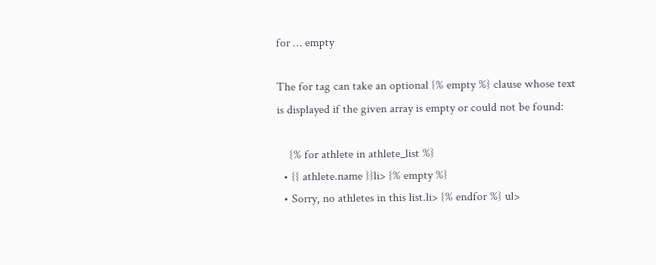for … empty

The for tag can take an optional {% empty %} clause whose text is displayed if the given array is empty or could not be found:

    {% for athlete in athlete_list %}
  • {{ athlete.name }}li> {% empty %}
  • Sorry, no athletes in this list.li> {% endfor %} ul>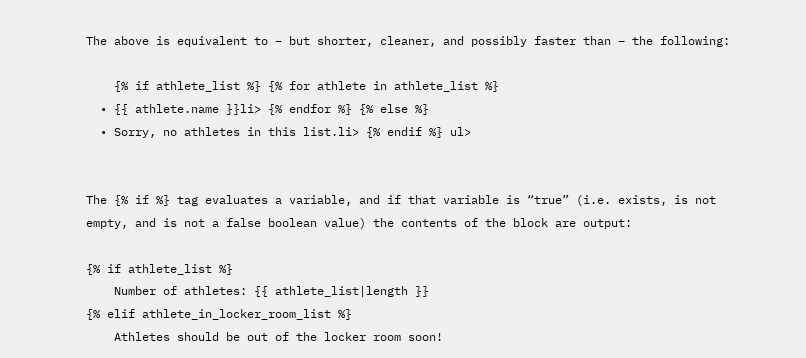The above is equivalent to – but shorter, cleaner, and possibly faster than – the following:

    {% if athlete_list %} {% for athlete in athlete_list %}
  • {{ athlete.name }}li> {% endfor %} {% else %}
  • Sorry, no athletes in this list.li> {% endif %} ul>


The {% if %} tag evaluates a variable, and if that variable is “true” (i.e. exists, is not empty, and is not a false boolean value) the contents of the block are output:

{% if athlete_list %}
    Number of athletes: {{ athlete_list|length }}
{% elif athlete_in_locker_room_list %}
    Athletes should be out of the locker room soon!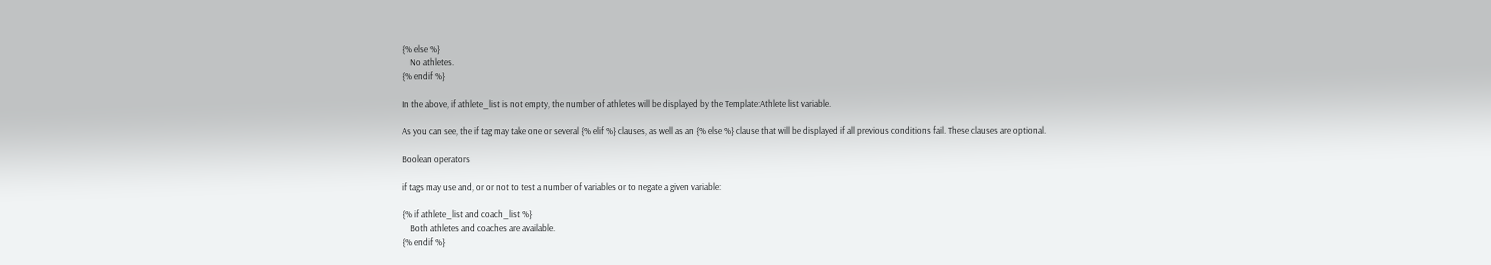{% else %}
    No athletes.
{% endif %}

In the above, if athlete_list is not empty, the number of athletes will be displayed by the Template:Athlete list variable.

As you can see, the if tag may take one or several {% elif %} clauses, as well as an {% else %} clause that will be displayed if all previous conditions fail. These clauses are optional.

Boolean operators

if tags may use and, or or not to test a number of variables or to negate a given variable:

{% if athlete_list and coach_list %}
    Both athletes and coaches are available.
{% endif %}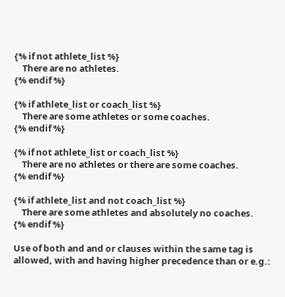{% if not athlete_list %}
    There are no athletes.
{% endif %}

{% if athlete_list or coach_list %}
    There are some athletes or some coaches.
{% endif %}

{% if not athlete_list or coach_list %}
    There are no athletes or there are some coaches.
{% endif %}

{% if athlete_list and not coach_list %}
    There are some athletes and absolutely no coaches.
{% endif %}

Use of both and and or clauses within the same tag is allowed, with and having higher precedence than or e.g.: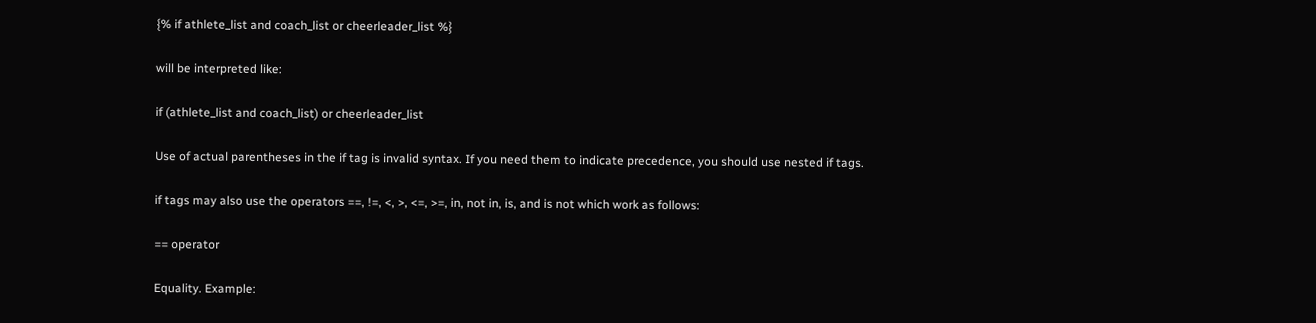{% if athlete_list and coach_list or cheerleader_list %}

will be interpreted like:

if (athlete_list and coach_list) or cheerleader_list

Use of actual parentheses in the if tag is invalid syntax. If you need them to indicate precedence, you should use nested if tags.

if tags may also use the operators ==, !=, <, >, <=, >=, in, not in, is, and is not which work as follows:

== operator

Equality. Example: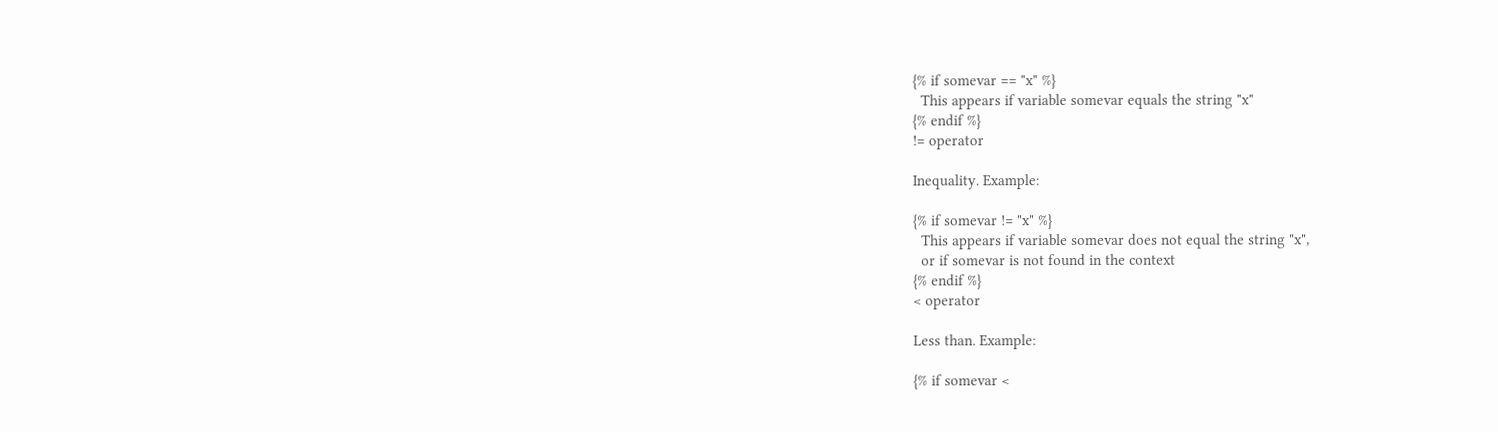{% if somevar == "x" %}
  This appears if variable somevar equals the string "x"
{% endif %}
!= operator

Inequality. Example:

{% if somevar != "x" %}
  This appears if variable somevar does not equal the string "x",
  or if somevar is not found in the context
{% endif %}
< operator

Less than. Example:

{% if somevar <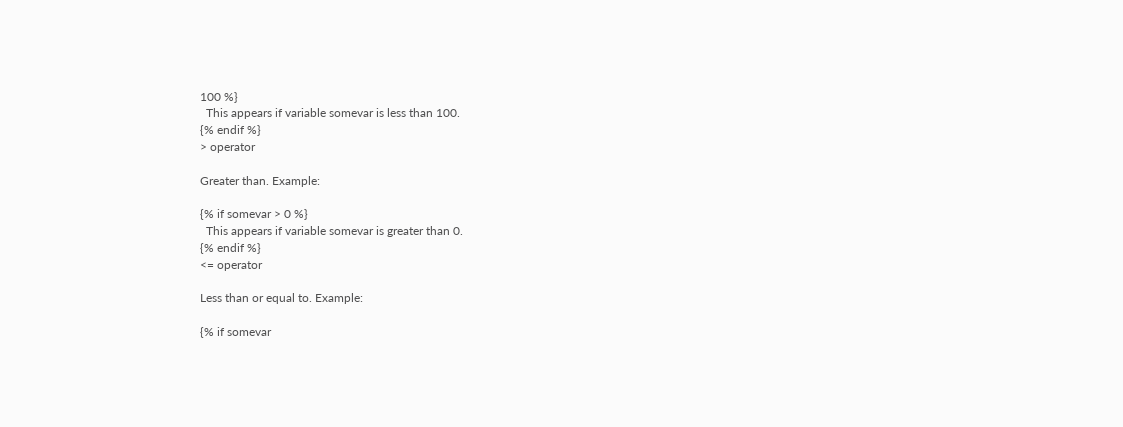100 %}
  This appears if variable somevar is less than 100.
{% endif %}
> operator

Greater than. Example:

{% if somevar > 0 %}
  This appears if variable somevar is greater than 0.
{% endif %}
<= operator

Less than or equal to. Example:

{% if somevar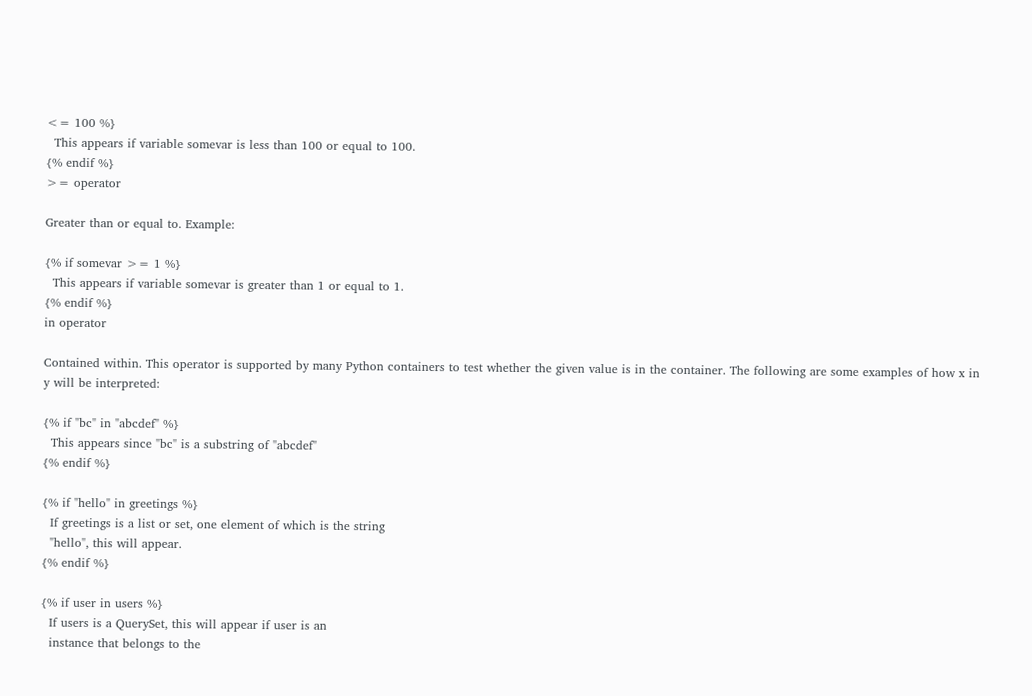<= 100 %}
  This appears if variable somevar is less than 100 or equal to 100.
{% endif %}
>= operator

Greater than or equal to. Example:

{% if somevar >= 1 %}
  This appears if variable somevar is greater than 1 or equal to 1.
{% endif %}
in operator

Contained within. This operator is supported by many Python containers to test whether the given value is in the container. The following are some examples of how x in y will be interpreted:

{% if "bc" in "abcdef" %}
  This appears since "bc" is a substring of "abcdef"
{% endif %}

{% if "hello" in greetings %}
  If greetings is a list or set, one element of which is the string
  "hello", this will appear.
{% endif %}

{% if user in users %}
  If users is a QuerySet, this will appear if user is an
  instance that belongs to the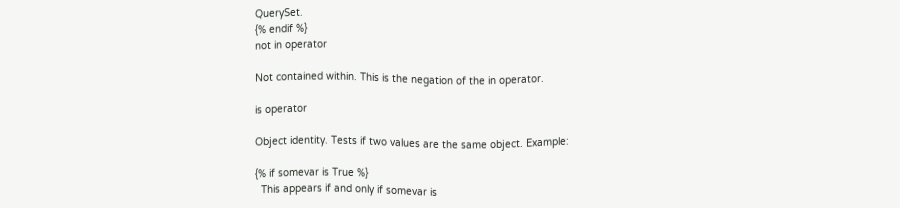QuerySet.
{% endif %}
not in operator

Not contained within. This is the negation of the in operator.

is operator

Object identity. Tests if two values are the same object. Example:

{% if somevar is True %}
  This appears if and only if somevar is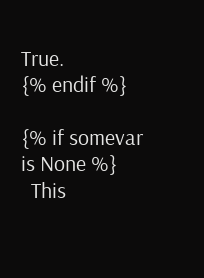True.
{% endif %}

{% if somevar is None %}
  This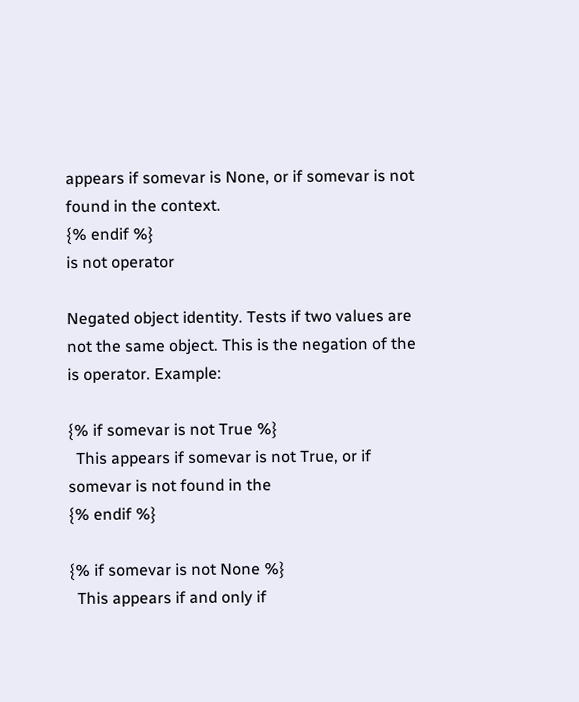appears if somevar is None, or if somevar is not found in the context.
{% endif %}
is not operator

Negated object identity. Tests if two values are not the same object. This is the negation of the is operator. Example:

{% if somevar is not True %}
  This appears if somevar is not True, or if somevar is not found in the
{% endif %}

{% if somevar is not None %}
  This appears if and only if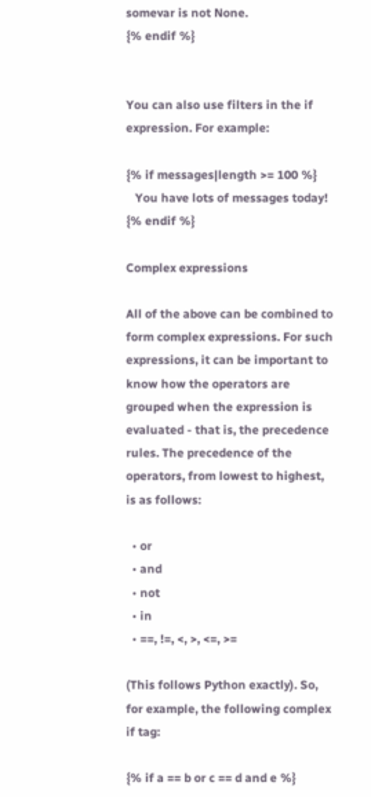somevar is not None.
{% endif %}


You can also use filters in the if expression. For example:

{% if messages|length >= 100 %}
   You have lots of messages today!
{% endif %}

Complex expressions

All of the above can be combined to form complex expressions. For such expressions, it can be important to know how the operators are grouped when the expression is evaluated - that is, the precedence rules. The precedence of the operators, from lowest to highest, is as follows:

  • or
  • and
  • not
  • in
  • ==, !=, <, >, <=, >=

(This follows Python exactly). So, for example, the following complex if tag:

{% if a == b or c == d and e %}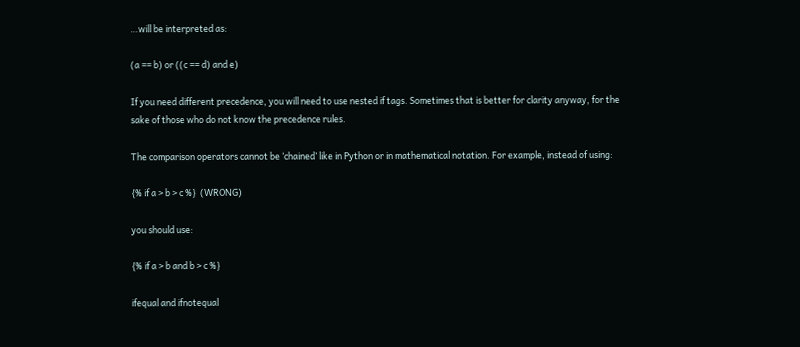…will be interpreted as:

(a == b) or ((c == d) and e)

If you need different precedence, you will need to use nested if tags. Sometimes that is better for clarity anyway, for the sake of those who do not know the precedence rules.

The comparison operators cannot be ‘chained’ like in Python or in mathematical notation. For example, instead of using:

{% if a > b > c %}  (WRONG)

you should use:

{% if a > b and b > c %}

ifequal and ifnotequal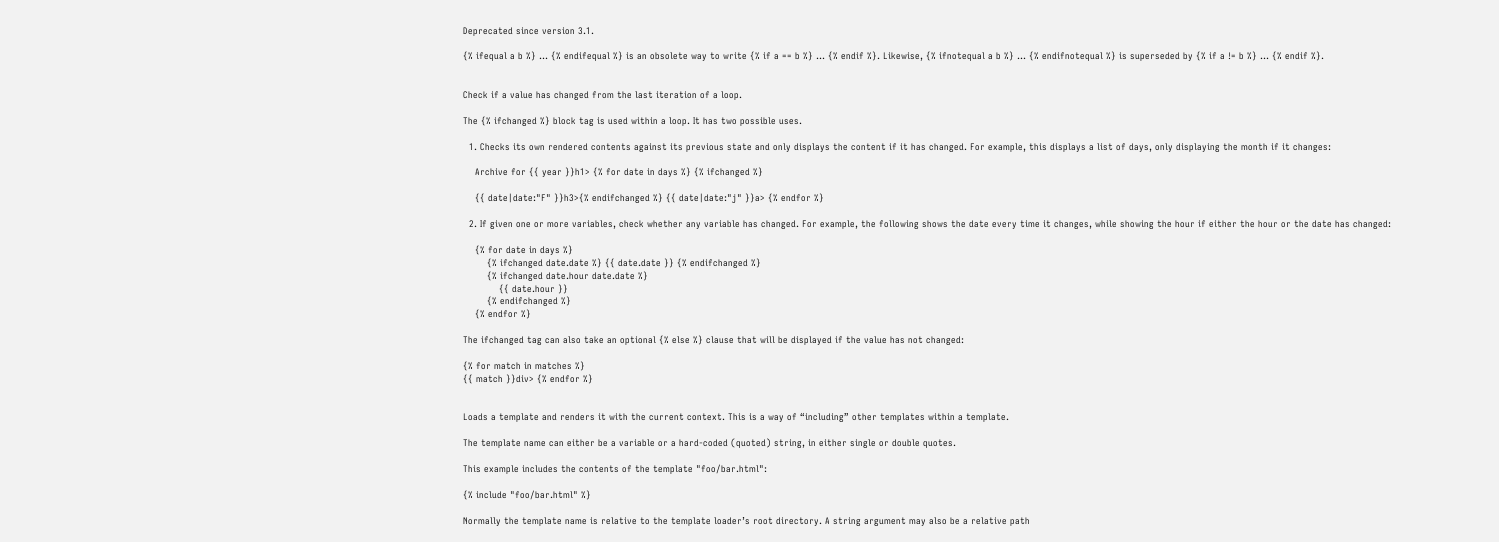Deprecated since version 3.1.

{% ifequal a b %} ... {% endifequal %} is an obsolete way to write {% if a == b %} ... {% endif %}. Likewise, {% ifnotequal a b %} ... {% endifnotequal %} is superseded by {% if a != b %} ... {% endif %}.


Check if a value has changed from the last iteration of a loop.

The {% ifchanged %} block tag is used within a loop. It has two possible uses.

  1. Checks its own rendered contents against its previous state and only displays the content if it has changed. For example, this displays a list of days, only displaying the month if it changes:

    Archive for {{ year }}h1> {% for date in days %} {% ifchanged %}

    {{ date|date:"F" }}h3>{% endifchanged %} {{ date|date:"j" }}a> {% endfor %}

  2. If given one or more variables, check whether any variable has changed. For example, the following shows the date every time it changes, while showing the hour if either the hour or the date has changed:

    {% for date in days %}
        {% ifchanged date.date %} {{ date.date }} {% endifchanged %}
        {% ifchanged date.hour date.date %}
            {{ date.hour }}
        {% endifchanged %}
    {% endfor %}

The ifchanged tag can also take an optional {% else %} clause that will be displayed if the value has not changed:

{% for match in matches %}
{{ match }}div> {% endfor %}


Loads a template and renders it with the current context. This is a way of “including” other templates within a template.

The template name can either be a variable or a hard-coded (quoted) string, in either single or double quotes.

This example includes the contents of the template "foo/bar.html":

{% include "foo/bar.html" %}

Normally the template name is relative to the template loader’s root directory. A string argument may also be a relative path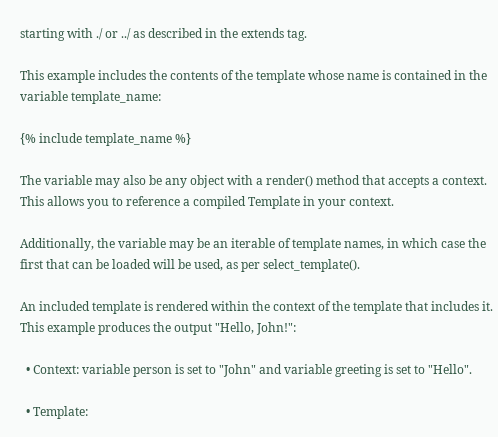starting with ./ or ../ as described in the extends tag.

This example includes the contents of the template whose name is contained in the variable template_name:

{% include template_name %}

The variable may also be any object with a render() method that accepts a context. This allows you to reference a compiled Template in your context.

Additionally, the variable may be an iterable of template names, in which case the first that can be loaded will be used, as per select_template().

An included template is rendered within the context of the template that includes it. This example produces the output "Hello, John!":

  • Context: variable person is set to "John" and variable greeting is set to "Hello".

  • Template: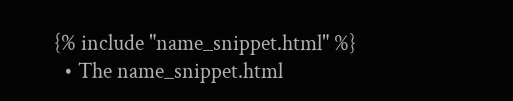{% include "name_snippet.html" %}
  • The name_snippet.html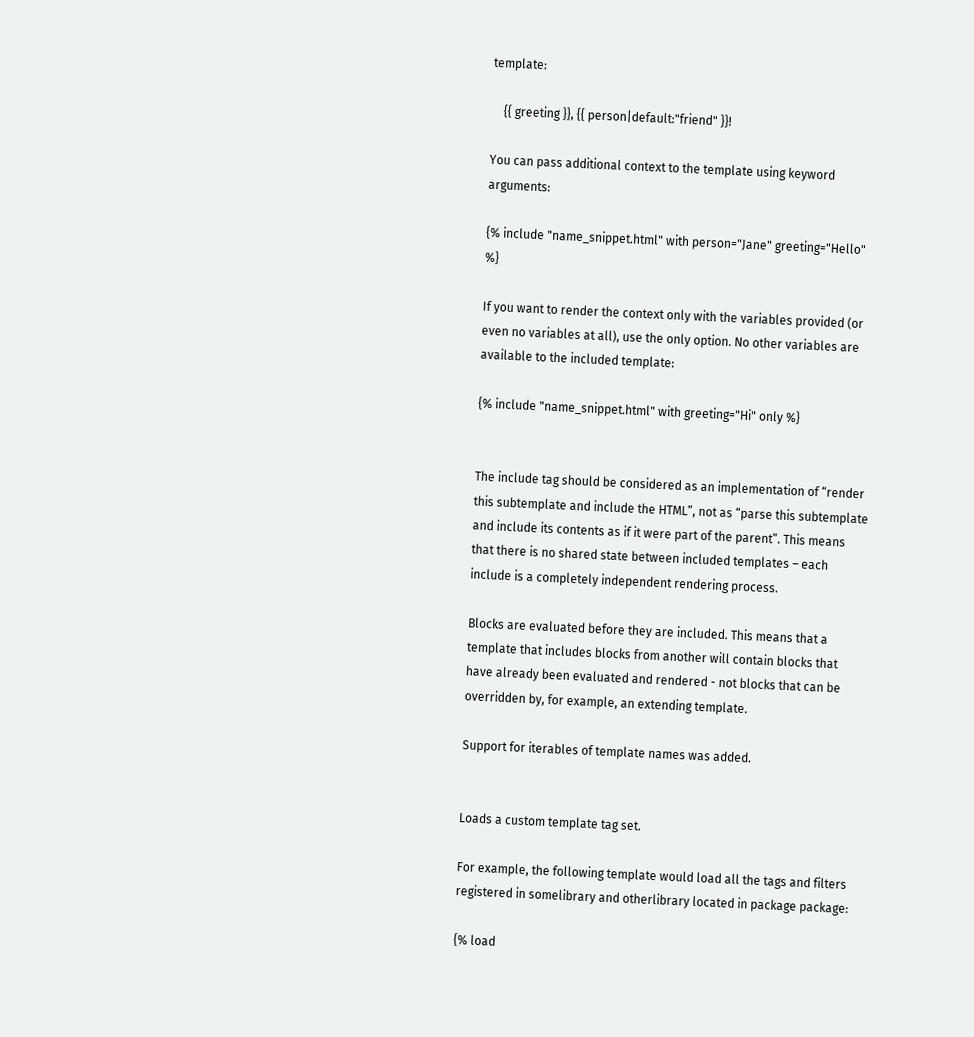template:

    {{ greeting }}, {{ person|default:"friend" }}!

You can pass additional context to the template using keyword arguments:

{% include "name_snippet.html" with person="Jane" greeting="Hello" %}

If you want to render the context only with the variables provided (or even no variables at all), use the only option. No other variables are available to the included template:

{% include "name_snippet.html" with greeting="Hi" only %}


The include tag should be considered as an implementation of “render this subtemplate and include the HTML”, not as “parse this subtemplate and include its contents as if it were part of the parent”. This means that there is no shared state between included templates – each include is a completely independent rendering process.

Blocks are evaluated before they are included. This means that a template that includes blocks from another will contain blocks that have already been evaluated and rendered - not blocks that can be overridden by, for example, an extending template.

Support for iterables of template names was added.


Loads a custom template tag set.

For example, the following template would load all the tags and filters registered in somelibrary and otherlibrary located in package package:

{% load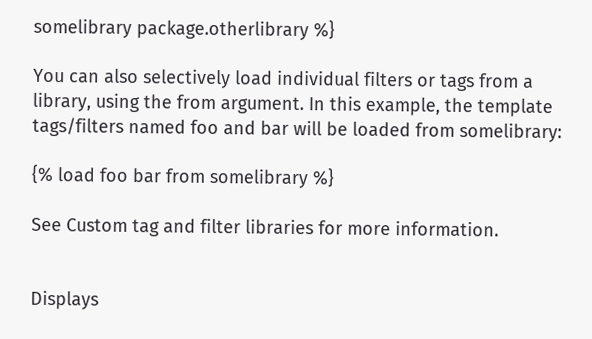somelibrary package.otherlibrary %}

You can also selectively load individual filters or tags from a library, using the from argument. In this example, the template tags/filters named foo and bar will be loaded from somelibrary:

{% load foo bar from somelibrary %}

See Custom tag and filter libraries for more information.


Displays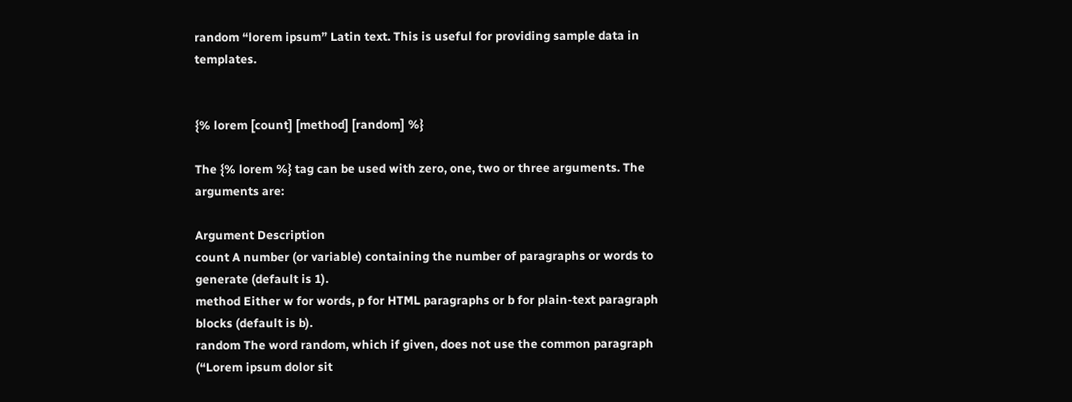random “lorem ipsum” Latin text. This is useful for providing sample data in templates.


{% lorem [count] [method] [random] %}

The {% lorem %} tag can be used with zero, one, two or three arguments. The arguments are:

Argument Description
count A number (or variable) containing the number of paragraphs or words to generate (default is 1).
method Either w for words, p for HTML paragraphs or b for plain-text paragraph blocks (default is b).
random The word random, which if given, does not use the common paragraph (“Lorem ipsum dolor sit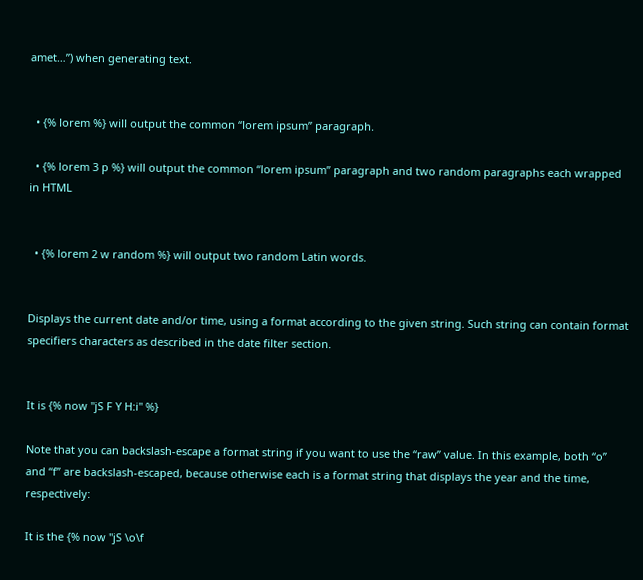amet…”) when generating text.


  • {% lorem %} will output the common “lorem ipsum” paragraph.

  • {% lorem 3 p %} will output the common “lorem ipsum” paragraph and two random paragraphs each wrapped in HTML


  • {% lorem 2 w random %} will output two random Latin words.


Displays the current date and/or time, using a format according to the given string. Such string can contain format specifiers characters as described in the date filter section.


It is {% now "jS F Y H:i" %}

Note that you can backslash-escape a format string if you want to use the “raw” value. In this example, both “o” and “f” are backslash-escaped, because otherwise each is a format string that displays the year and the time, respectively:

It is the {% now "jS \o\f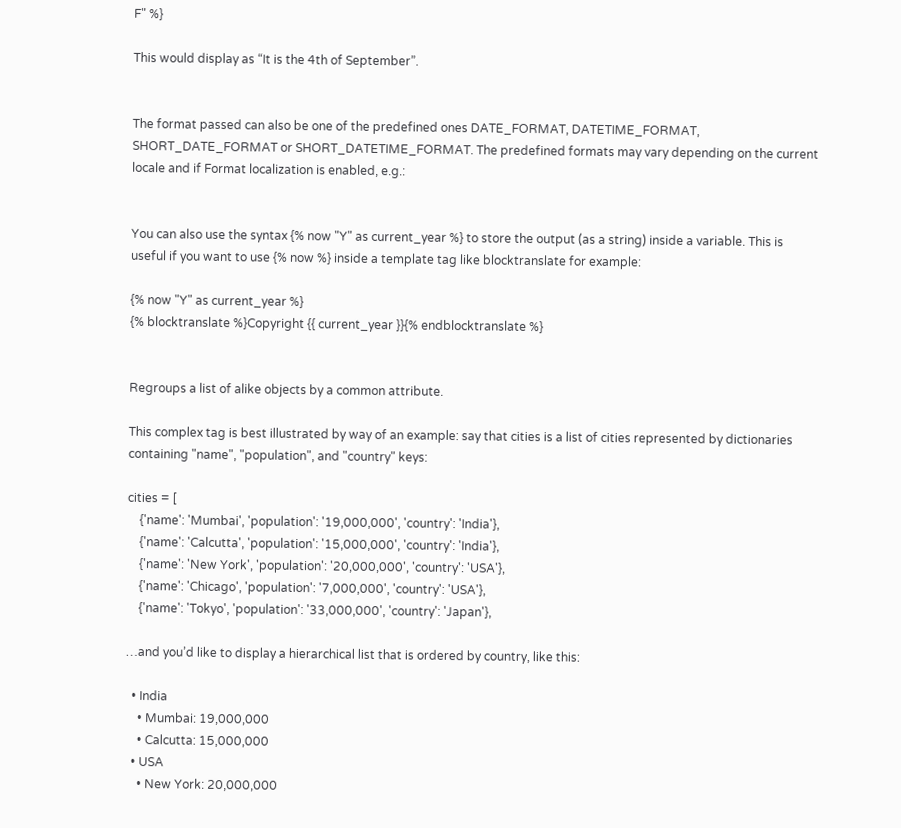F" %}

This would display as “It is the 4th of September”.


The format passed can also be one of the predefined ones DATE_FORMAT, DATETIME_FORMAT, SHORT_DATE_FORMAT or SHORT_DATETIME_FORMAT. The predefined formats may vary depending on the current locale and if Format localization is enabled, e.g.:


You can also use the syntax {% now "Y" as current_year %} to store the output (as a string) inside a variable. This is useful if you want to use {% now %} inside a template tag like blocktranslate for example:

{% now "Y" as current_year %}
{% blocktranslate %}Copyright {{ current_year }}{% endblocktranslate %}


Regroups a list of alike objects by a common attribute.

This complex tag is best illustrated by way of an example: say that cities is a list of cities represented by dictionaries containing "name", "population", and "country" keys:

cities = [
    {'name': 'Mumbai', 'population': '19,000,000', 'country': 'India'},
    {'name': 'Calcutta', 'population': '15,000,000', 'country': 'India'},
    {'name': 'New York', 'population': '20,000,000', 'country': 'USA'},
    {'name': 'Chicago', 'population': '7,000,000', 'country': 'USA'},
    {'name': 'Tokyo', 'population': '33,000,000', 'country': 'Japan'},

…and you’d like to display a hierarchical list that is ordered by country, like this:

  • India
    • Mumbai: 19,000,000
    • Calcutta: 15,000,000
  • USA
    • New York: 20,000,000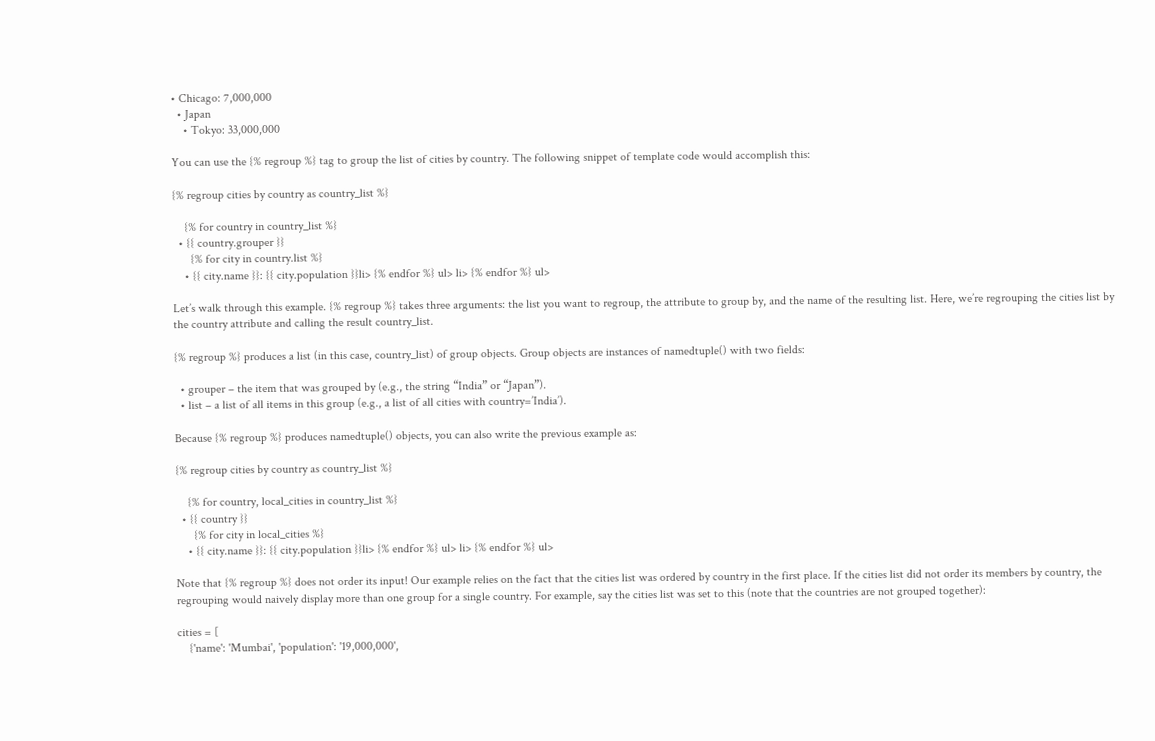• Chicago: 7,000,000
  • Japan
    • Tokyo: 33,000,000

You can use the {% regroup %} tag to group the list of cities by country. The following snippet of template code would accomplish this:

{% regroup cities by country as country_list %}

    {% for country in country_list %}
  • {{ country.grouper }}
      {% for city in country.list %}
    • {{ city.name }}: {{ city.population }}li> {% endfor %} ul> li> {% endfor %} ul>

Let’s walk through this example. {% regroup %} takes three arguments: the list you want to regroup, the attribute to group by, and the name of the resulting list. Here, we’re regrouping the cities list by the country attribute and calling the result country_list.

{% regroup %} produces a list (in this case, country_list) of group objects. Group objects are instances of namedtuple() with two fields:

  • grouper – the item that was grouped by (e.g., the string “India” or “Japan”).
  • list – a list of all items in this group (e.g., a list of all cities with country=’India’).

Because {% regroup %} produces namedtuple() objects, you can also write the previous example as:

{% regroup cities by country as country_list %}

    {% for country, local_cities in country_list %}
  • {{ country }}
      {% for city in local_cities %}
    • {{ city.name }}: {{ city.population }}li> {% endfor %} ul> li> {% endfor %} ul>

Note that {% regroup %} does not order its input! Our example relies on the fact that the cities list was ordered by country in the first place. If the cities list did not order its members by country, the regrouping would naively display more than one group for a single country. For example, say the cities list was set to this (note that the countries are not grouped together):

cities = [
    {'name': 'Mumbai', 'population': '19,000,000',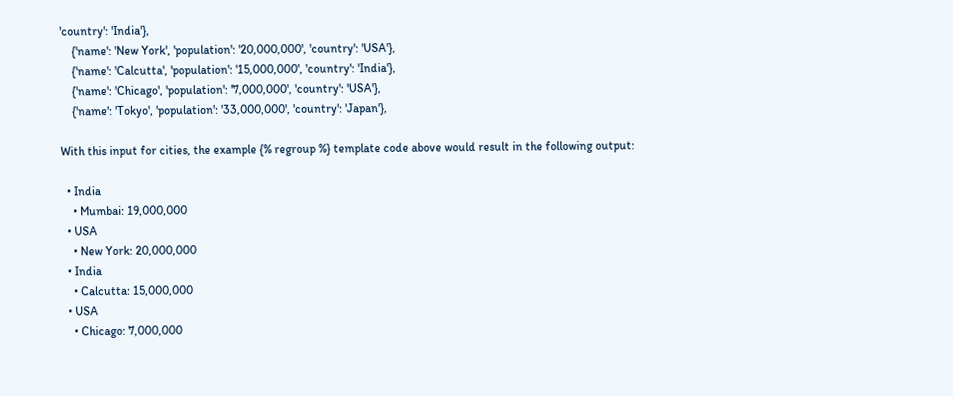'country': 'India'},
    {'name': 'New York', 'population': '20,000,000', 'country': 'USA'},
    {'name': 'Calcutta', 'population': '15,000,000', 'country': 'India'},
    {'name': 'Chicago', 'population': '7,000,000', 'country': 'USA'},
    {'name': 'Tokyo', 'population': '33,000,000', 'country': 'Japan'},

With this input for cities, the example {% regroup %} template code above would result in the following output:

  • India
    • Mumbai: 19,000,000
  • USA
    • New York: 20,000,000
  • India
    • Calcutta: 15,000,000
  • USA
    • Chicago: 7,000,000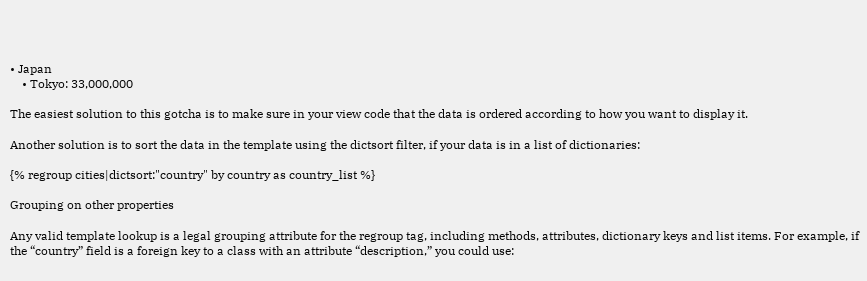• Japan
    • Tokyo: 33,000,000

The easiest solution to this gotcha is to make sure in your view code that the data is ordered according to how you want to display it.

Another solution is to sort the data in the template using the dictsort filter, if your data is in a list of dictionaries:

{% regroup cities|dictsort:"country" by country as country_list %}

Grouping on other properties

Any valid template lookup is a legal grouping attribute for the regroup tag, including methods, attributes, dictionary keys and list items. For example, if the “country” field is a foreign key to a class with an attribute “description,” you could use: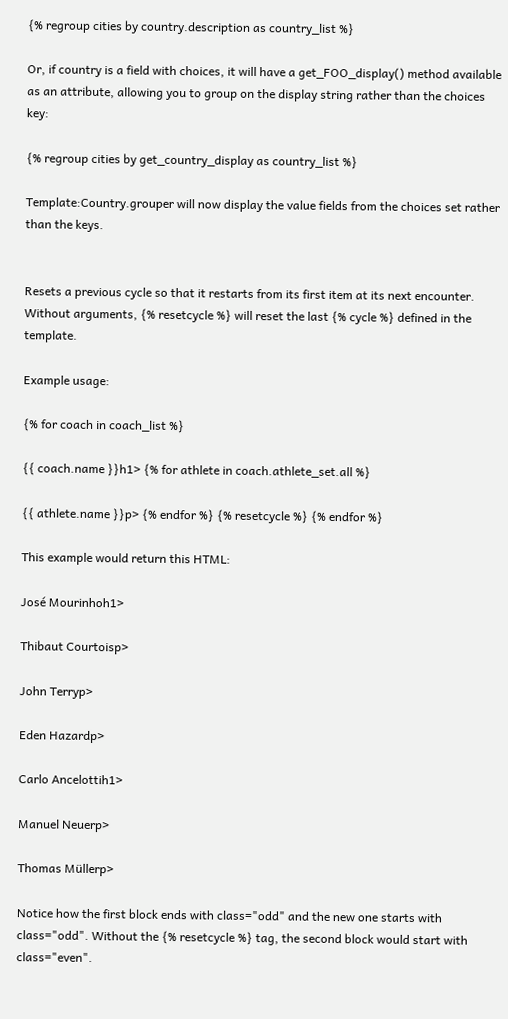{% regroup cities by country.description as country_list %}

Or, if country is a field with choices, it will have a get_FOO_display() method available as an attribute, allowing you to group on the display string rather than the choices key:

{% regroup cities by get_country_display as country_list %}

Template:Country.grouper will now display the value fields from the choices set rather than the keys.


Resets a previous cycle so that it restarts from its first item at its next encounter. Without arguments, {% resetcycle %} will reset the last {% cycle %} defined in the template.

Example usage:

{% for coach in coach_list %}

{{ coach.name }}h1> {% for athlete in coach.athlete_set.all %}

{{ athlete.name }}p> {% endfor %} {% resetcycle %} {% endfor %}

This example would return this HTML:

José Mourinhoh1>

Thibaut Courtoisp>

John Terryp>

Eden Hazardp>

Carlo Ancelottih1>

Manuel Neuerp>

Thomas Müllerp>

Notice how the first block ends with class="odd" and the new one starts with class="odd". Without the {% resetcycle %} tag, the second block would start with class="even".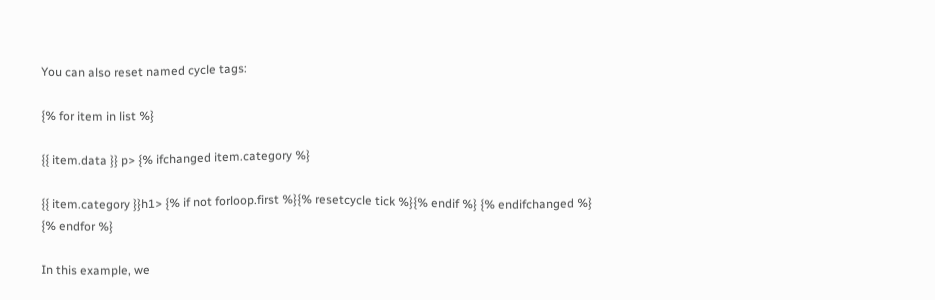You can also reset named cycle tags:

{% for item in list %}

{{ item.data }} p> {% ifchanged item.category %}

{{ item.category }}h1> {% if not forloop.first %}{% resetcycle tick %}{% endif %} {% endifchanged %} {% endfor %}

In this example, we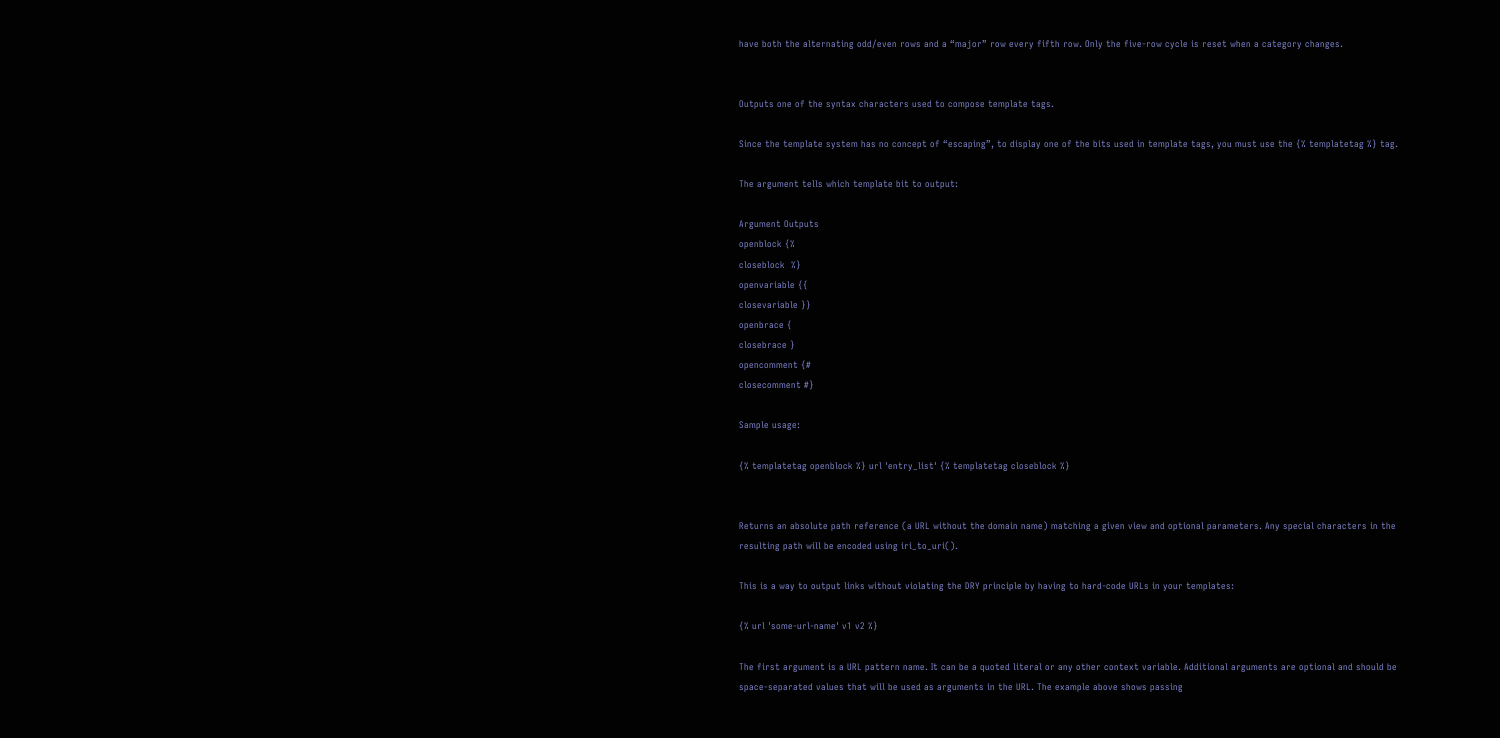have both the alternating odd/even rows and a “major” row every fifth row. Only the five-row cycle is reset when a category changes.


Outputs one of the syntax characters used to compose template tags.

Since the template system has no concept of “escaping”, to display one of the bits used in template tags, you must use the {% templatetag %} tag.

The argument tells which template bit to output:

Argument Outputs
openblock {%
closeblock  %}
openvariable {{
closevariable }}
openbrace {
closebrace }
opencomment {#
closecomment #}

Sample usage:

{% templatetag openblock %} url 'entry_list' {% templatetag closeblock %}


Returns an absolute path reference (a URL without the domain name) matching a given view and optional parameters. Any special characters in the resulting path will be encoded using iri_to_uri().

This is a way to output links without violating the DRY principle by having to hard-code URLs in your templates:

{% url 'some-url-name' v1 v2 %}

The first argument is a URL pattern name. It can be a quoted literal or any other context variable. Additional arguments are optional and should be space-separated values that will be used as arguments in the URL. The example above shows passing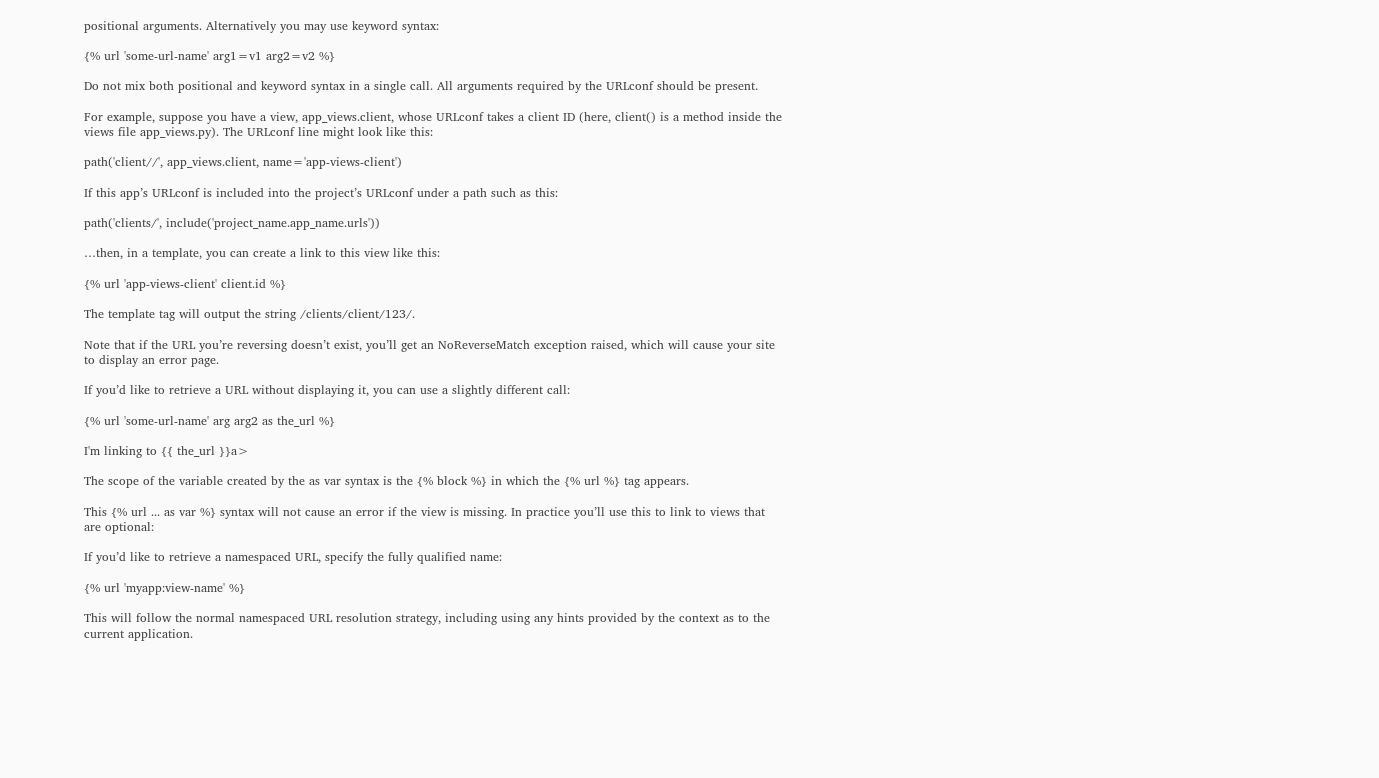positional arguments. Alternatively you may use keyword syntax:

{% url 'some-url-name' arg1=v1 arg2=v2 %}

Do not mix both positional and keyword syntax in a single call. All arguments required by the URLconf should be present.

For example, suppose you have a view, app_views.client, whose URLconf takes a client ID (here, client() is a method inside the views file app_views.py). The URLconf line might look like this:

path('client//', app_views.client, name='app-views-client')

If this app’s URLconf is included into the project’s URLconf under a path such as this:

path('clients/', include('project_name.app_name.urls'))

…then, in a template, you can create a link to this view like this:

{% url 'app-views-client' client.id %}

The template tag will output the string /clients/client/123/.

Note that if the URL you’re reversing doesn’t exist, you’ll get an NoReverseMatch exception raised, which will cause your site to display an error page.

If you’d like to retrieve a URL without displaying it, you can use a slightly different call:

{% url 'some-url-name' arg arg2 as the_url %}

I'm linking to {{ the_url }}a>

The scope of the variable created by the as var syntax is the {% block %} in which the {% url %} tag appears.

This {% url ... as var %} syntax will not cause an error if the view is missing. In practice you’ll use this to link to views that are optional:

If you’d like to retrieve a namespaced URL, specify the fully qualified name:

{% url 'myapp:view-name' %}

This will follow the normal namespaced URL resolution strategy, including using any hints provided by the context as to the current application.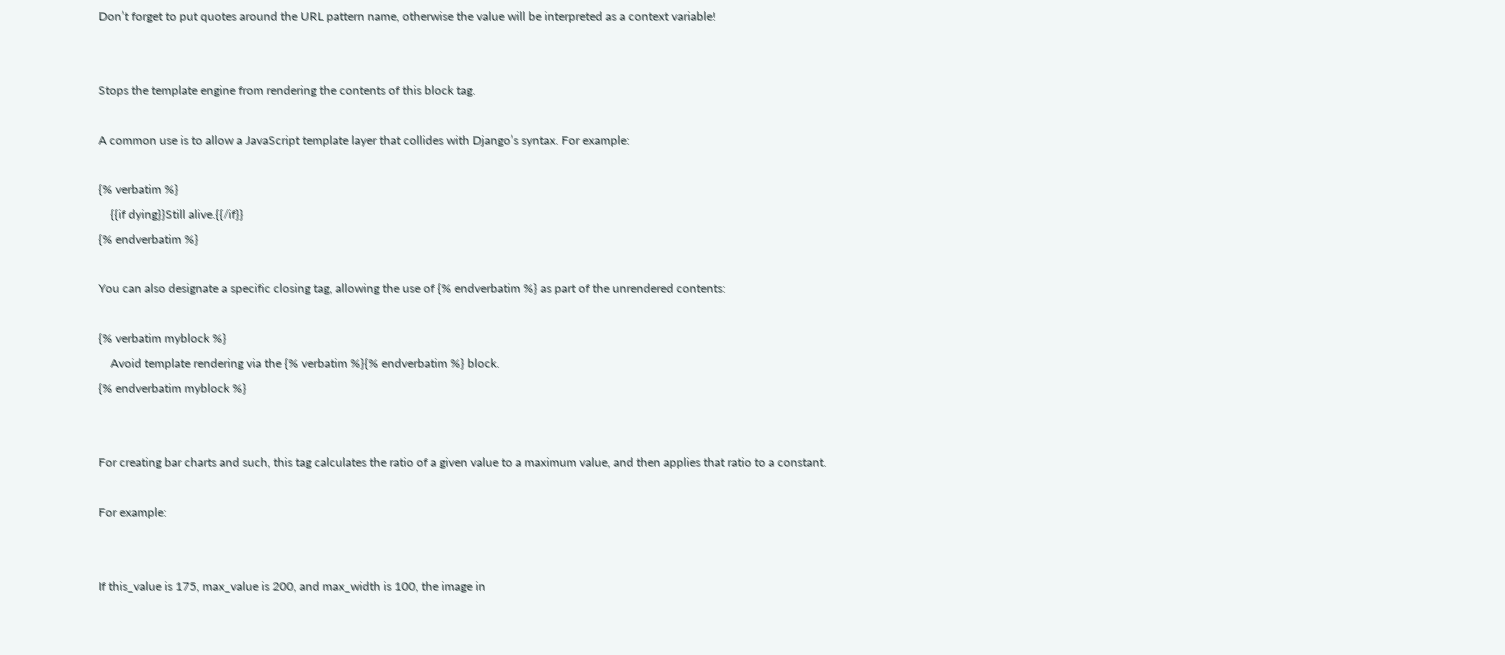Don’t forget to put quotes around the URL pattern name, otherwise the value will be interpreted as a context variable!


Stops the template engine from rendering the contents of this block tag.

A common use is to allow a JavaScript template layer that collides with Django’s syntax. For example:

{% verbatim %}
    {{if dying}}Still alive.{{/if}}
{% endverbatim %}

You can also designate a specific closing tag, allowing the use of {% endverbatim %} as part of the unrendered contents:

{% verbatim myblock %}
    Avoid template rendering via the {% verbatim %}{% endverbatim %} block.
{% endverbatim myblock %}


For creating bar charts and such, this tag calculates the ratio of a given value to a maximum value, and then applies that ratio to a constant.

For example:


If this_value is 175, max_value is 200, and max_width is 100, the image in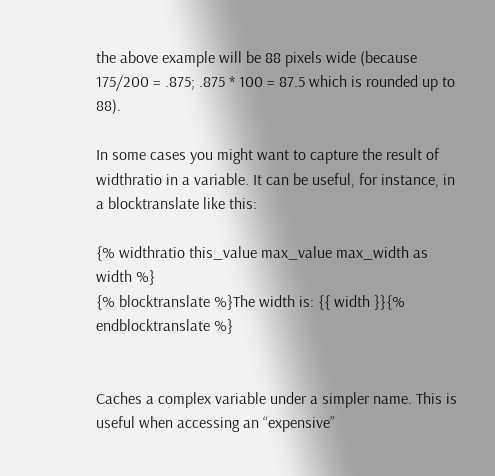the above example will be 88 pixels wide (because 175/200 = .875; .875 * 100 = 87.5 which is rounded up to 88).

In some cases you might want to capture the result of widthratio in a variable. It can be useful, for instance, in a blocktranslate like this:

{% widthratio this_value max_value max_width as width %}
{% blocktranslate %}The width is: {{ width }}{% endblocktranslate %}


Caches a complex variable under a simpler name. This is useful when accessing an “expensive”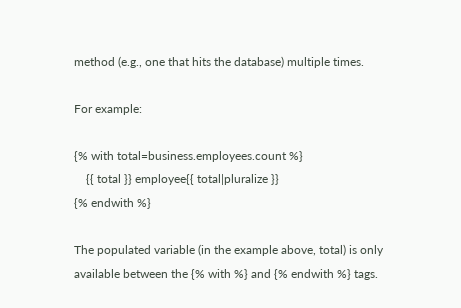method (e.g., one that hits the database) multiple times.

For example:

{% with total=business.employees.count %}
    {{ total }} employee{{ total|pluralize }}
{% endwith %}

The populated variable (in the example above, total) is only available between the {% with %} and {% endwith %} tags.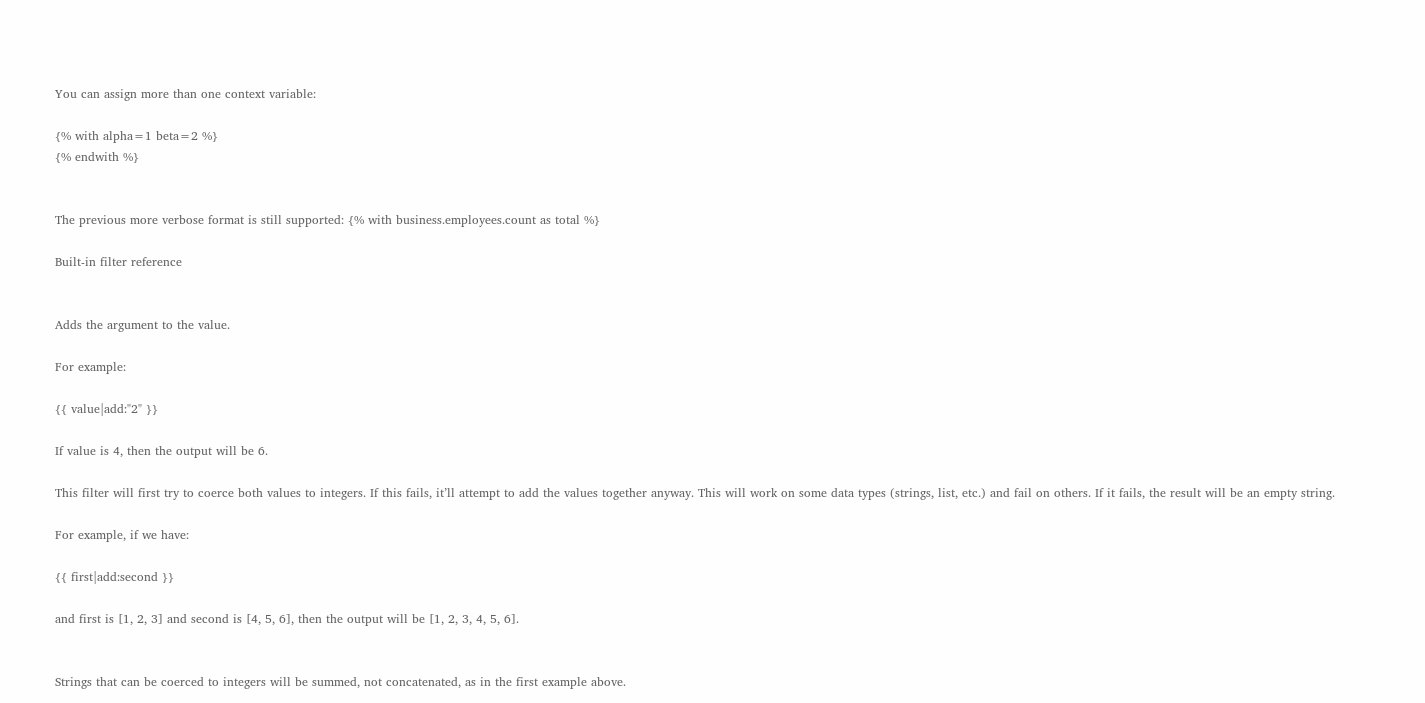You can assign more than one context variable:

{% with alpha=1 beta=2 %}
{% endwith %}


The previous more verbose format is still supported: {% with business.employees.count as total %}

Built-in filter reference


Adds the argument to the value.

For example:

{{ value|add:"2" }}

If value is 4, then the output will be 6.

This filter will first try to coerce both values to integers. If this fails, it’ll attempt to add the values together anyway. This will work on some data types (strings, list, etc.) and fail on others. If it fails, the result will be an empty string.

For example, if we have:

{{ first|add:second }}

and first is [1, 2, 3] and second is [4, 5, 6], then the output will be [1, 2, 3, 4, 5, 6].


Strings that can be coerced to integers will be summed, not concatenated, as in the first example above.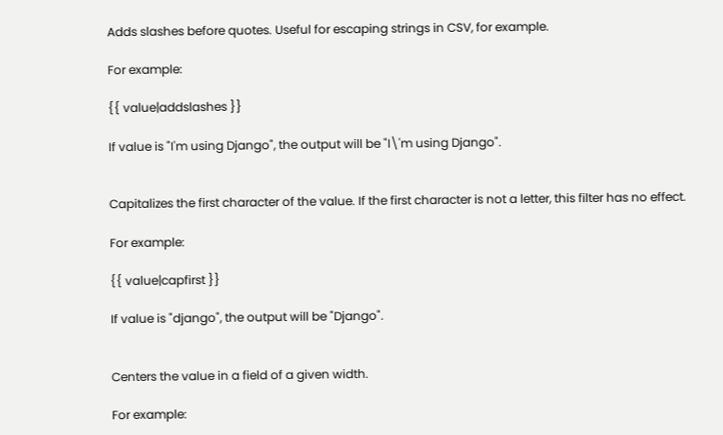Adds slashes before quotes. Useful for escaping strings in CSV, for example.

For example:

{{ value|addslashes }}

If value is "I'm using Django", the output will be "I\'m using Django".


Capitalizes the first character of the value. If the first character is not a letter, this filter has no effect.

For example:

{{ value|capfirst }}

If value is "django", the output will be "Django".


Centers the value in a field of a given width.

For example: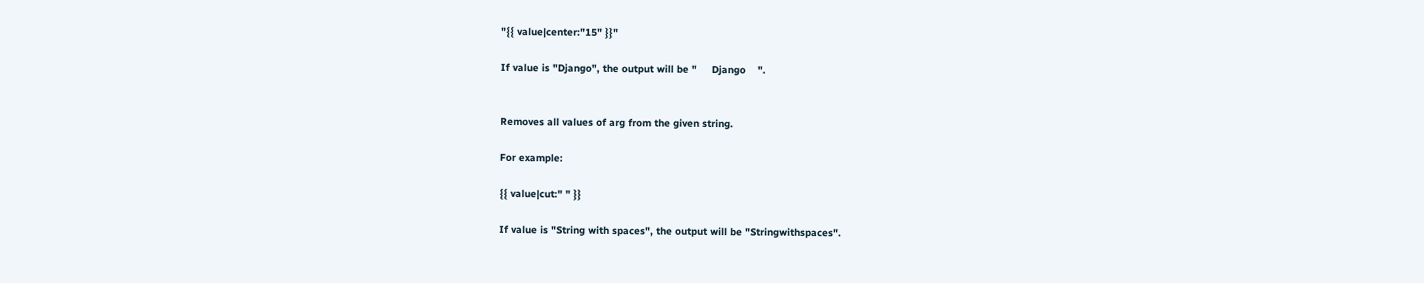"{{ value|center:"15" }}"

If value is "Django", the output will be "     Django    ".


Removes all values of arg from the given string.

For example:

{{ value|cut:" " }}

If value is "String with spaces", the output will be "Stringwithspaces".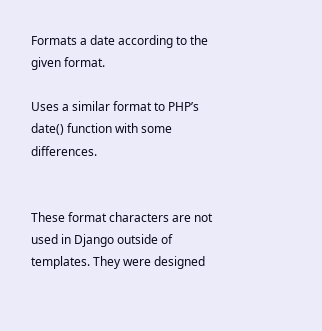Formats a date according to the given format.

Uses a similar format to PHP’s date() function with some differences.


These format characters are not used in Django outside of templates. They were designed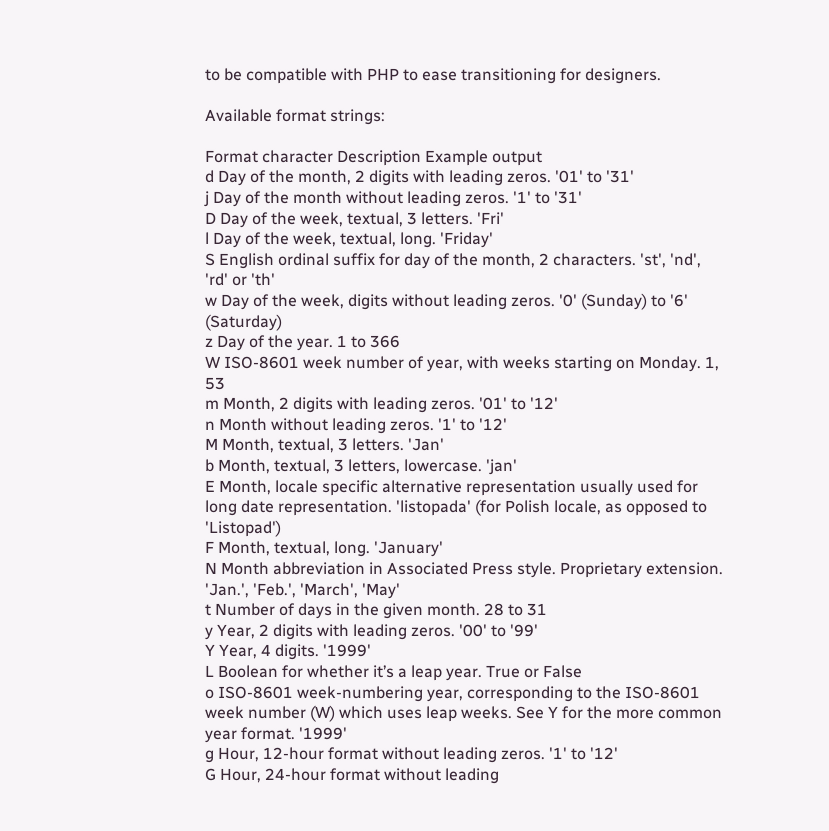to be compatible with PHP to ease transitioning for designers.

Available format strings:

Format character Description Example output
d Day of the month, 2 digits with leading zeros. '01' to '31'
j Day of the month without leading zeros. '1' to '31'
D Day of the week, textual, 3 letters. 'Fri'
l Day of the week, textual, long. 'Friday'
S English ordinal suffix for day of the month, 2 characters. 'st', 'nd', 'rd' or 'th'
w Day of the week, digits without leading zeros. '0' (Sunday) to '6' (Saturday)
z Day of the year. 1 to 366
W ISO-8601 week number of year, with weeks starting on Monday. 1, 53
m Month, 2 digits with leading zeros. '01' to '12'
n Month without leading zeros. '1' to '12'
M Month, textual, 3 letters. 'Jan'
b Month, textual, 3 letters, lowercase. 'jan'
E Month, locale specific alternative representation usually used for long date representation. 'listopada' (for Polish locale, as opposed to 'Listopad')
F Month, textual, long. 'January'
N Month abbreviation in Associated Press style. Proprietary extension. 'Jan.', 'Feb.', 'March', 'May'
t Number of days in the given month. 28 to 31
y Year, 2 digits with leading zeros. '00' to '99'
Y Year, 4 digits. '1999'
L Boolean for whether it’s a leap year. True or False
o ISO-8601 week-numbering year, corresponding to the ISO-8601 week number (W) which uses leap weeks. See Y for the more common year format. '1999'
g Hour, 12-hour format without leading zeros. '1' to '12'
G Hour, 24-hour format without leading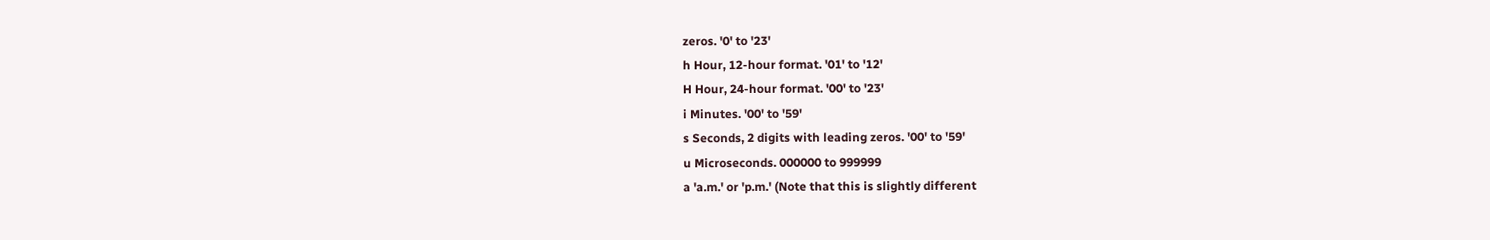zeros. '0' to '23'
h Hour, 12-hour format. '01' to '12'
H Hour, 24-hour format. '00' to '23'
i Minutes. '00' to '59'
s Seconds, 2 digits with leading zeros. '00' to '59'
u Microseconds. 000000 to 999999
a 'a.m.' or 'p.m.' (Note that this is slightly different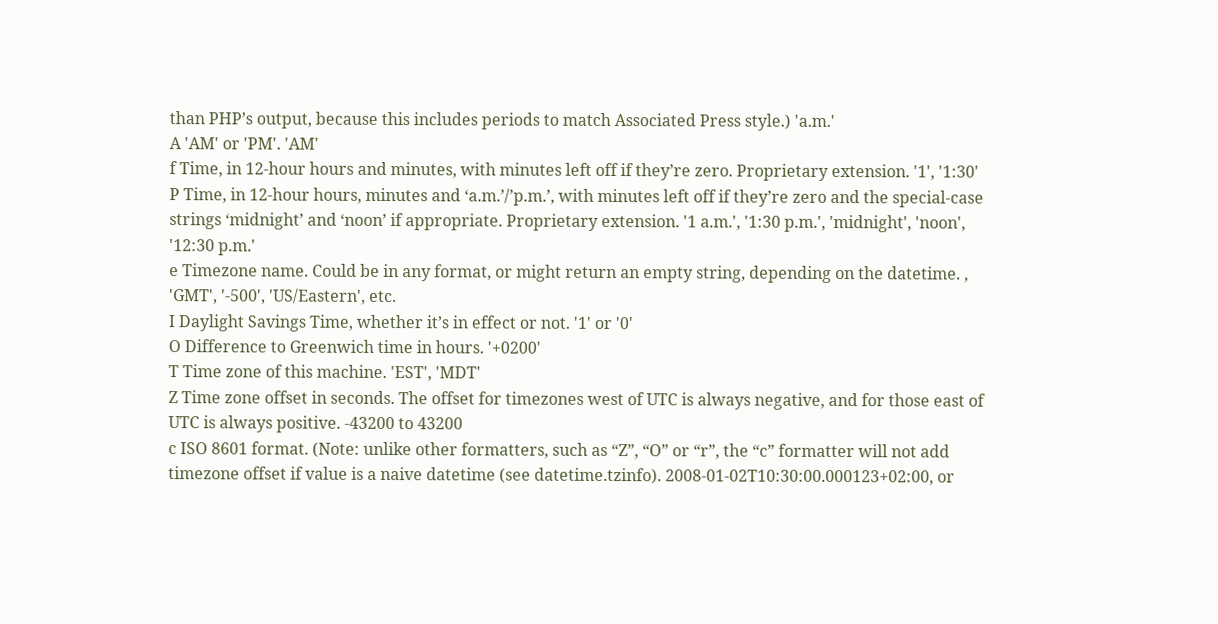than PHP’s output, because this includes periods to match Associated Press style.) 'a.m.'
A 'AM' or 'PM'. 'AM'
f Time, in 12-hour hours and minutes, with minutes left off if they’re zero. Proprietary extension. '1', '1:30'
P Time, in 12-hour hours, minutes and ‘a.m.’/’p.m.’, with minutes left off if they’re zero and the special-case strings ‘midnight’ and ‘noon’ if appropriate. Proprietary extension. '1 a.m.', '1:30 p.m.', 'midnight', 'noon', '12:30 p.m.'
e Timezone name. Could be in any format, or might return an empty string, depending on the datetime. , 'GMT', '-500', 'US/Eastern', etc.
I Daylight Savings Time, whether it’s in effect or not. '1' or '0'
O Difference to Greenwich time in hours. '+0200'
T Time zone of this machine. 'EST', 'MDT'
Z Time zone offset in seconds. The offset for timezones west of UTC is always negative, and for those east of UTC is always positive. -43200 to 43200
c ISO 8601 format. (Note: unlike other formatters, such as “Z”, “O” or “r”, the “c” formatter will not add timezone offset if value is a naive datetime (see datetime.tzinfo). 2008-01-02T10:30:00.000123+02:00, or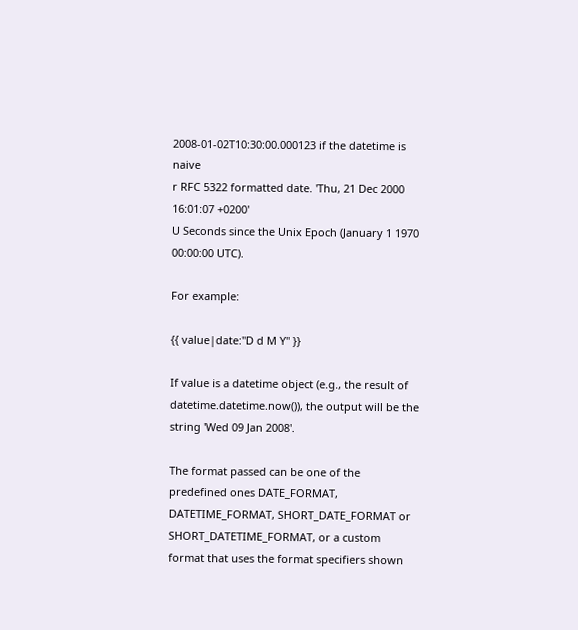2008-01-02T10:30:00.000123 if the datetime is naive
r RFC 5322 formatted date. 'Thu, 21 Dec 2000 16:01:07 +0200'
U Seconds since the Unix Epoch (January 1 1970 00:00:00 UTC).

For example:

{{ value|date:"D d M Y" }}

If value is a datetime object (e.g., the result of datetime.datetime.now()), the output will be the string 'Wed 09 Jan 2008'.

The format passed can be one of the predefined ones DATE_FORMAT, DATETIME_FORMAT, SHORT_DATE_FORMAT or SHORT_DATETIME_FORMAT, or a custom format that uses the format specifiers shown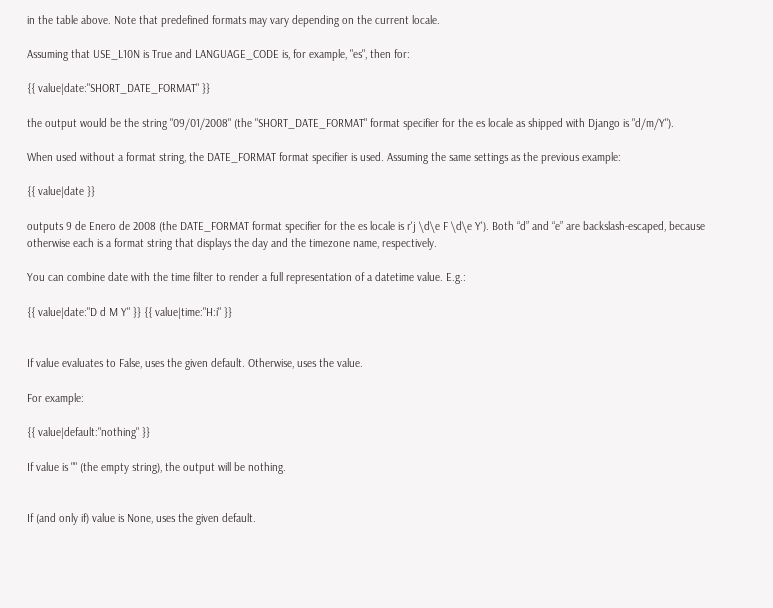in the table above. Note that predefined formats may vary depending on the current locale.

Assuming that USE_L10N is True and LANGUAGE_CODE is, for example, "es", then for:

{{ value|date:"SHORT_DATE_FORMAT" }}

the output would be the string "09/01/2008" (the "SHORT_DATE_FORMAT" format specifier for the es locale as shipped with Django is "d/m/Y").

When used without a format string, the DATE_FORMAT format specifier is used. Assuming the same settings as the previous example:

{{ value|date }}

outputs 9 de Enero de 2008 (the DATE_FORMAT format specifier for the es locale is r'j \d\e F \d\e Y'). Both “d” and “e” are backslash-escaped, because otherwise each is a format string that displays the day and the timezone name, respectively.

You can combine date with the time filter to render a full representation of a datetime value. E.g.:

{{ value|date:"D d M Y" }} {{ value|time:"H:i" }}


If value evaluates to False, uses the given default. Otherwise, uses the value.

For example:

{{ value|default:"nothing" }}

If value is "" (the empty string), the output will be nothing.


If (and only if) value is None, uses the given default.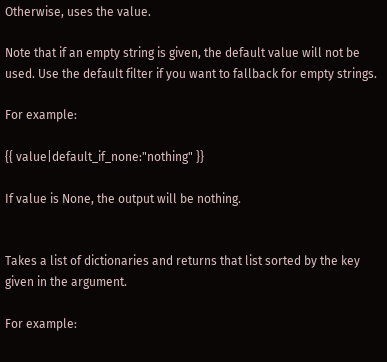Otherwise, uses the value.

Note that if an empty string is given, the default value will not be used. Use the default filter if you want to fallback for empty strings.

For example:

{{ value|default_if_none:"nothing" }}

If value is None, the output will be nothing.


Takes a list of dictionaries and returns that list sorted by the key given in the argument.

For example: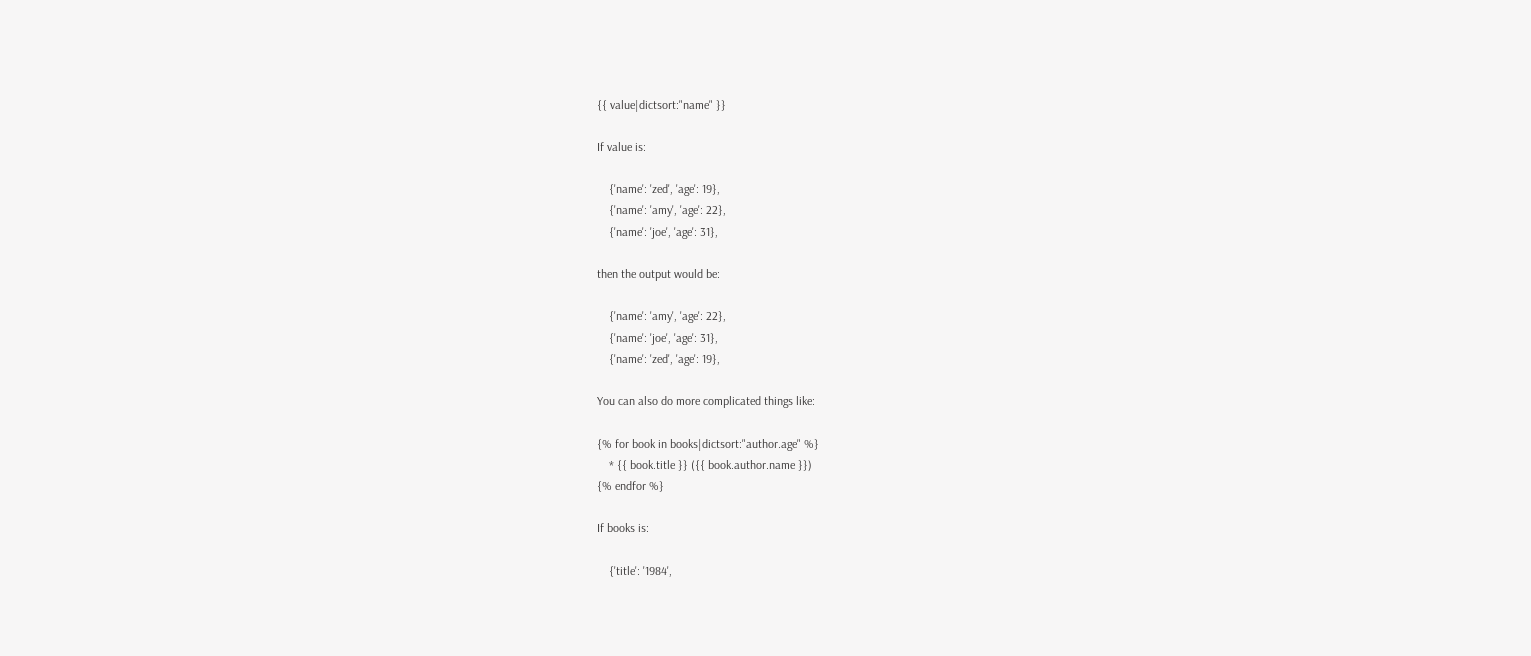{{ value|dictsort:"name" }}

If value is:

    {'name': 'zed', 'age': 19},
    {'name': 'amy', 'age': 22},
    {'name': 'joe', 'age': 31},

then the output would be:

    {'name': 'amy', 'age': 22},
    {'name': 'joe', 'age': 31},
    {'name': 'zed', 'age': 19},

You can also do more complicated things like:

{% for book in books|dictsort:"author.age" %}
    * {{ book.title }} ({{ book.author.name }})
{% endfor %}

If books is:

    {'title': '1984',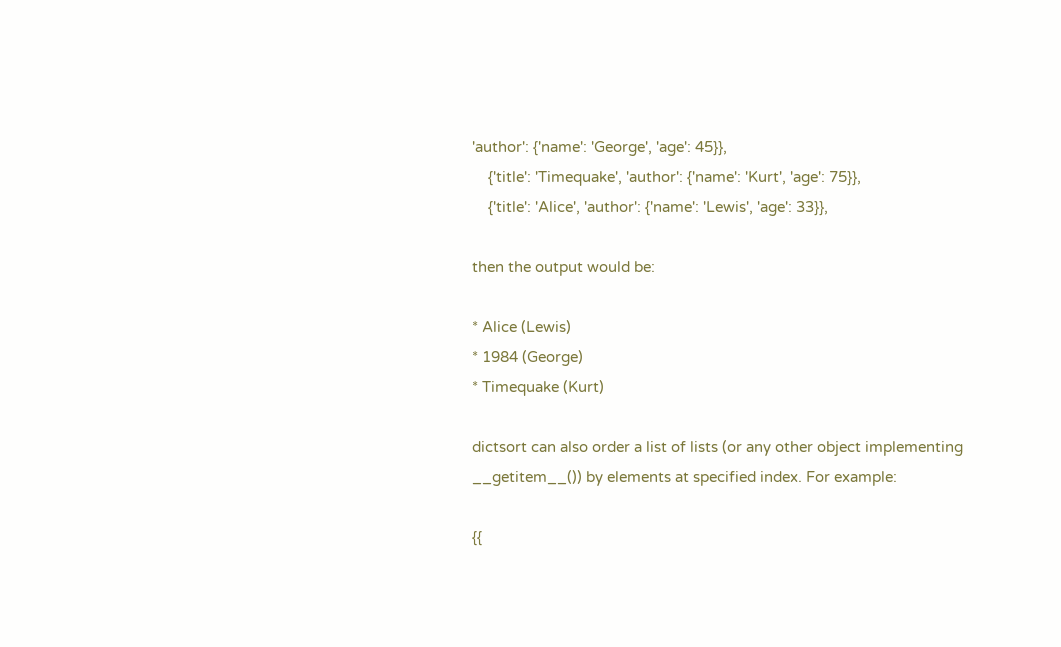'author': {'name': 'George', 'age': 45}},
    {'title': 'Timequake', 'author': {'name': 'Kurt', 'age': 75}},
    {'title': 'Alice', 'author': {'name': 'Lewis', 'age': 33}},

then the output would be:

* Alice (Lewis)
* 1984 (George)
* Timequake (Kurt)

dictsort can also order a list of lists (or any other object implementing __getitem__()) by elements at specified index. For example:

{{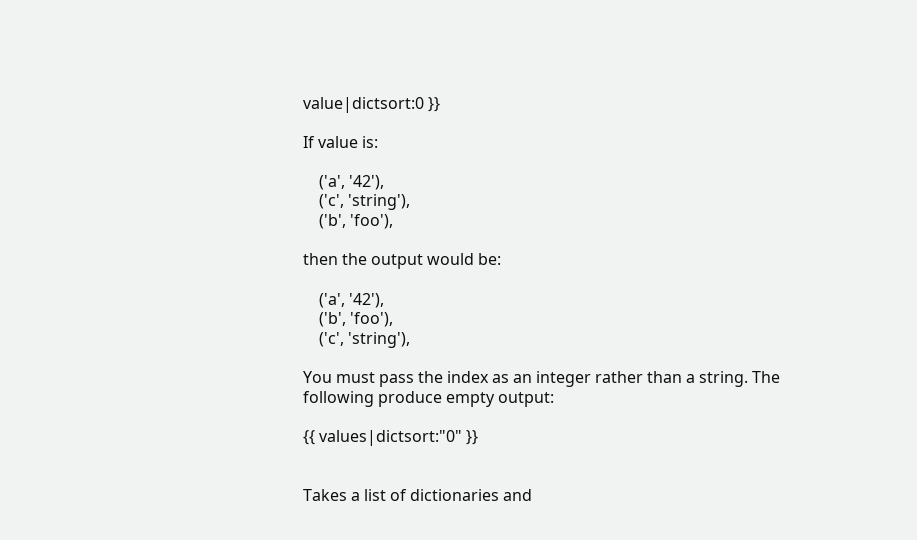value|dictsort:0 }}

If value is:

    ('a', '42'),
    ('c', 'string'),
    ('b', 'foo'),

then the output would be:

    ('a', '42'),
    ('b', 'foo'),
    ('c', 'string'),

You must pass the index as an integer rather than a string. The following produce empty output:

{{ values|dictsort:"0" }}


Takes a list of dictionaries and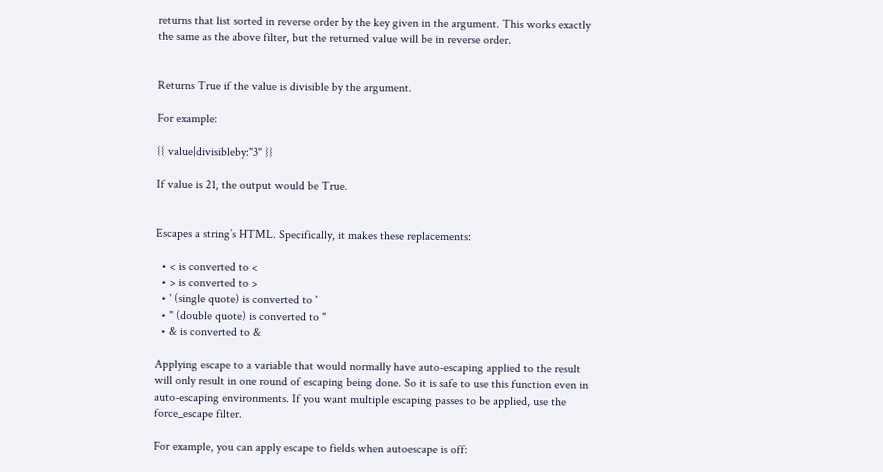returns that list sorted in reverse order by the key given in the argument. This works exactly the same as the above filter, but the returned value will be in reverse order.


Returns True if the value is divisible by the argument.

For example:

{{ value|divisibleby:"3" }}

If value is 21, the output would be True.


Escapes a string’s HTML. Specifically, it makes these replacements:

  • < is converted to <
  • > is converted to >
  • ' (single quote) is converted to '
  • " (double quote) is converted to "
  • & is converted to &

Applying escape to a variable that would normally have auto-escaping applied to the result will only result in one round of escaping being done. So it is safe to use this function even in auto-escaping environments. If you want multiple escaping passes to be applied, use the force_escape filter.

For example, you can apply escape to fields when autoescape is off: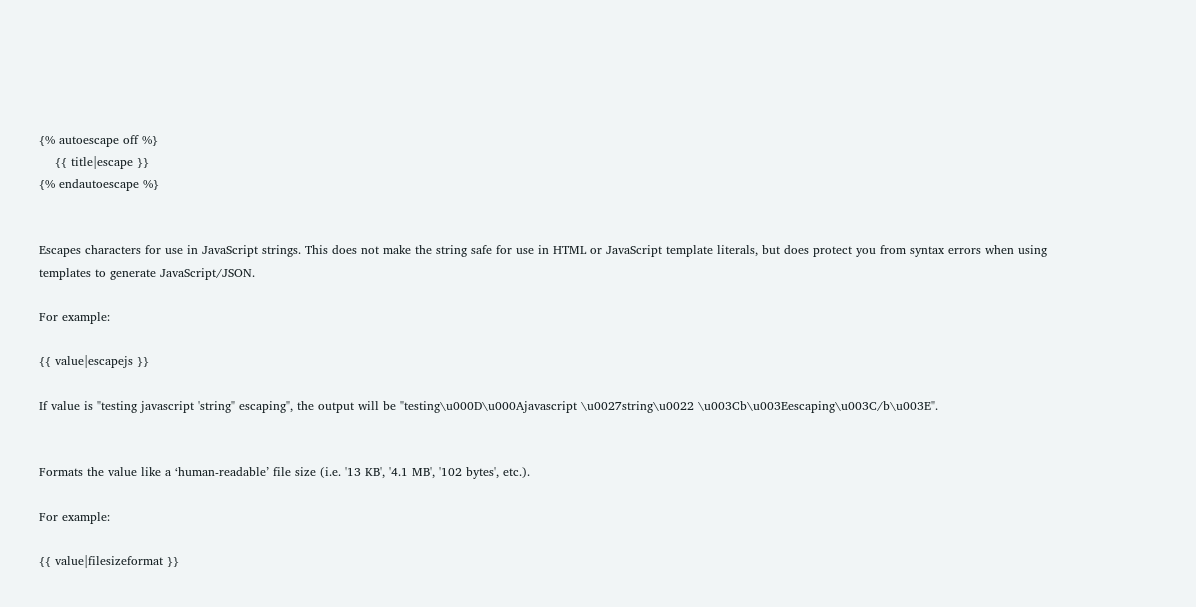{% autoescape off %}
    {{ title|escape }}
{% endautoescape %}


Escapes characters for use in JavaScript strings. This does not make the string safe for use in HTML or JavaScript template literals, but does protect you from syntax errors when using templates to generate JavaScript/JSON.

For example:

{{ value|escapejs }}

If value is "testing javascript 'string" escaping", the output will be "testing\u000D\u000Ajavascript \u0027string\u0022 \u003Cb\u003Eescaping\u003C/b\u003E".


Formats the value like a ‘human-readable’ file size (i.e. '13 KB', '4.1 MB', '102 bytes', etc.).

For example:

{{ value|filesizeformat }}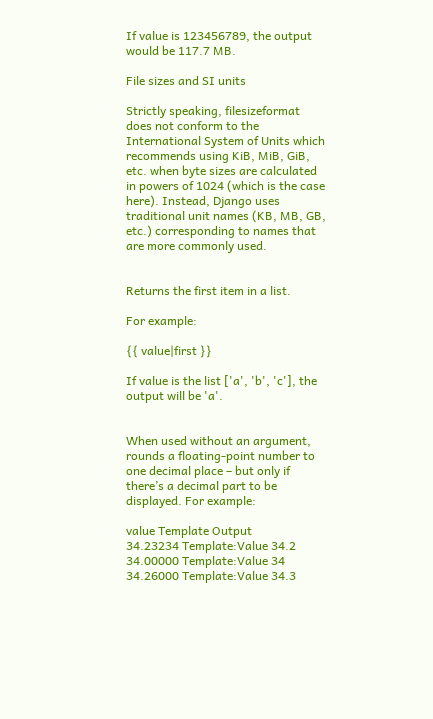If value is 123456789, the output would be 117.7 MB.

File sizes and SI units

Strictly speaking, filesizeformat does not conform to the International System of Units which recommends using KiB, MiB, GiB, etc. when byte sizes are calculated in powers of 1024 (which is the case here). Instead, Django uses traditional unit names (KB, MB, GB, etc.) corresponding to names that are more commonly used.


Returns the first item in a list.

For example:

{{ value|first }}

If value is the list ['a', 'b', 'c'], the output will be 'a'.


When used without an argument, rounds a floating-point number to one decimal place – but only if there’s a decimal part to be displayed. For example:

value Template Output
34.23234 Template:Value 34.2
34.00000 Template:Value 34
34.26000 Template:Value 34.3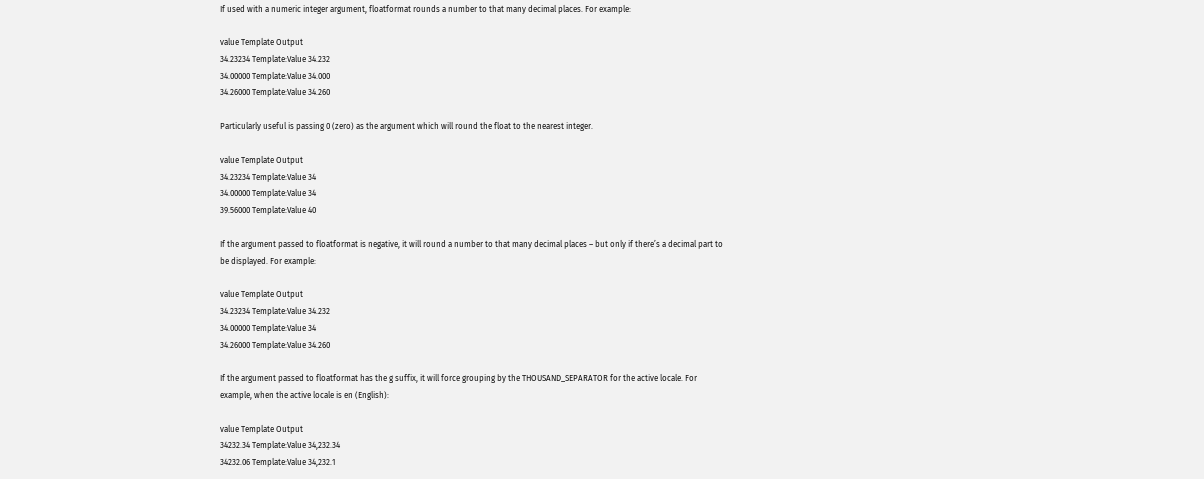If used with a numeric integer argument, floatformat rounds a number to that many decimal places. For example:

value Template Output
34.23234 Template:Value 34.232
34.00000 Template:Value 34.000
34.26000 Template:Value 34.260

Particularly useful is passing 0 (zero) as the argument which will round the float to the nearest integer.

value Template Output
34.23234 Template:Value 34
34.00000 Template:Value 34
39.56000 Template:Value 40

If the argument passed to floatformat is negative, it will round a number to that many decimal places – but only if there’s a decimal part to be displayed. For example:

value Template Output
34.23234 Template:Value 34.232
34.00000 Template:Value 34
34.26000 Template:Value 34.260

If the argument passed to floatformat has the g suffix, it will force grouping by the THOUSAND_SEPARATOR for the active locale. For example, when the active locale is en (English):

value Template Output
34232.34 Template:Value 34,232.34
34232.06 Template:Value 34,232.1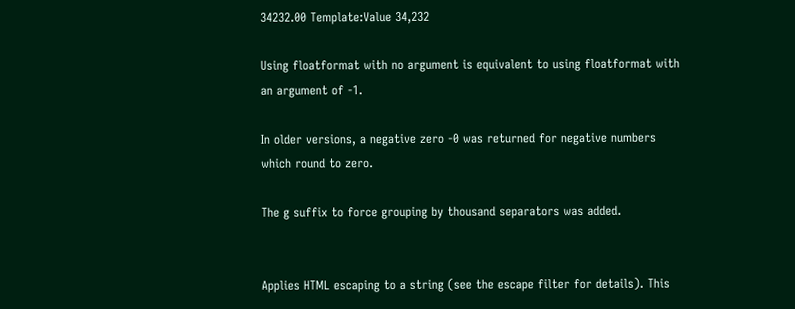34232.00 Template:Value 34,232

Using floatformat with no argument is equivalent to using floatformat with an argument of -1.

In older versions, a negative zero -0 was returned for negative numbers which round to zero.

The g suffix to force grouping by thousand separators was added.


Applies HTML escaping to a string (see the escape filter for details). This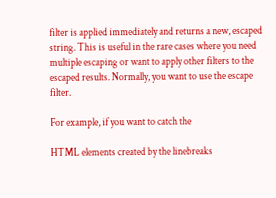filter is applied immediately and returns a new, escaped string. This is useful in the rare cases where you need multiple escaping or want to apply other filters to the escaped results. Normally, you want to use the escape filter.

For example, if you want to catch the

HTML elements created by the linebreaks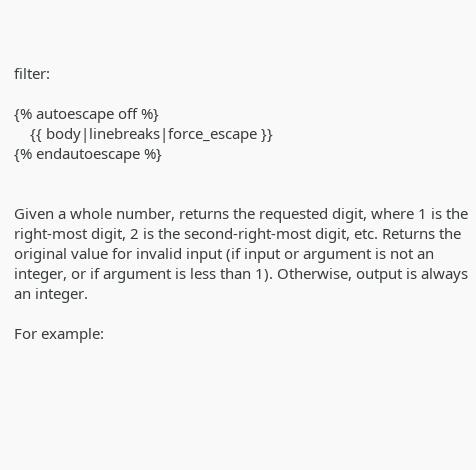filter:

{% autoescape off %}
    {{ body|linebreaks|force_escape }}
{% endautoescape %}


Given a whole number, returns the requested digit, where 1 is the right-most digit, 2 is the second-right-most digit, etc. Returns the original value for invalid input (if input or argument is not an integer, or if argument is less than 1). Otherwise, output is always an integer.

For example: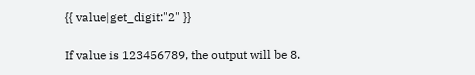{{ value|get_digit:"2" }}

If value is 123456789, the output will be 8.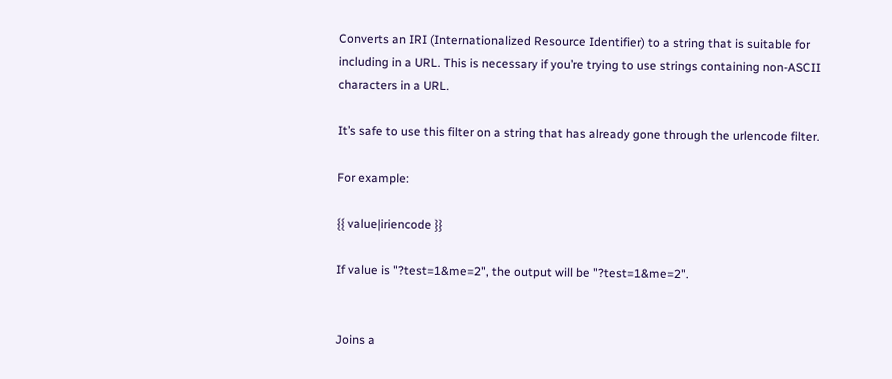Converts an IRI (Internationalized Resource Identifier) to a string that is suitable for including in a URL. This is necessary if you’re trying to use strings containing non-ASCII characters in a URL.

It’s safe to use this filter on a string that has already gone through the urlencode filter.

For example:

{{ value|iriencode }}

If value is "?test=1&me=2", the output will be "?test=1&me=2".


Joins a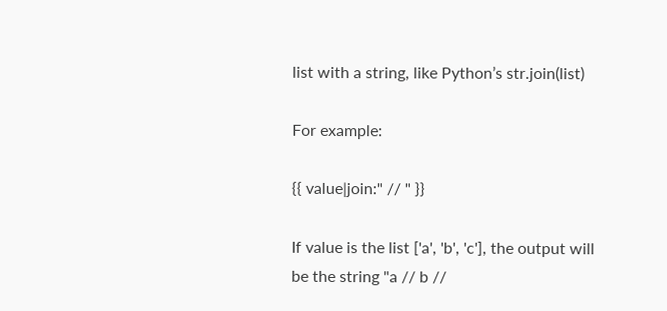list with a string, like Python’s str.join(list)

For example:

{{ value|join:" // " }}

If value is the list ['a', 'b', 'c'], the output will be the string "a // b //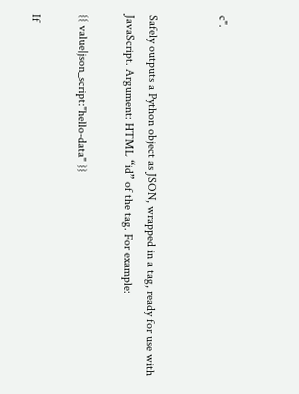c".


Safely outputs a Python object as JSON, wrapped in a tag, ready for use with JavaScript. Argument: HTML “id” of the tag. For example:

{{ value|json_script:"hello-data" }}

If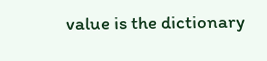value is the dictionary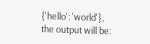{'hello': 'world'}, the output will be: